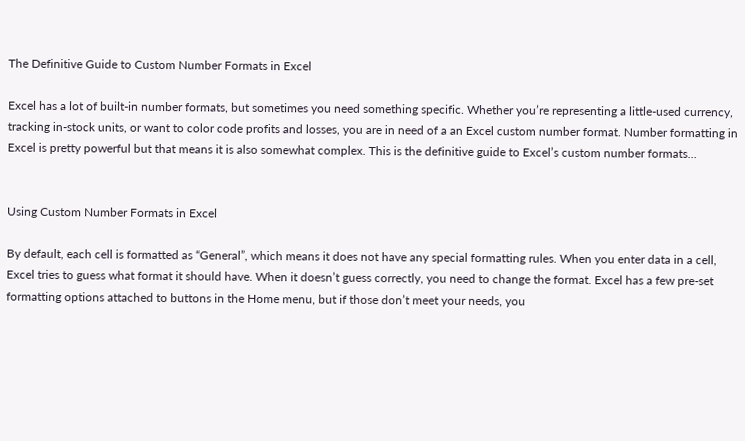The Definitive Guide to Custom Number Formats in Excel

Excel has a lot of built-in number formats, but sometimes you need something specific. Whether you’re representing a little-used currency, tracking in-stock units, or want to color code profits and losses, you are in need of a an Excel custom number format. Number formatting in Excel is pretty powerful but that means it is also somewhat complex. This is the definitive guide to Excel’s custom number formats…


Using Custom Number Formats in Excel

By default, each cell is formatted as “General”, which means it does not have any special formatting rules. When you enter data in a cell, Excel tries to guess what format it should have. When it doesn’t guess correctly, you need to change the format. Excel has a few pre-set formatting options attached to buttons in the Home menu, but if those don’t meet your needs, you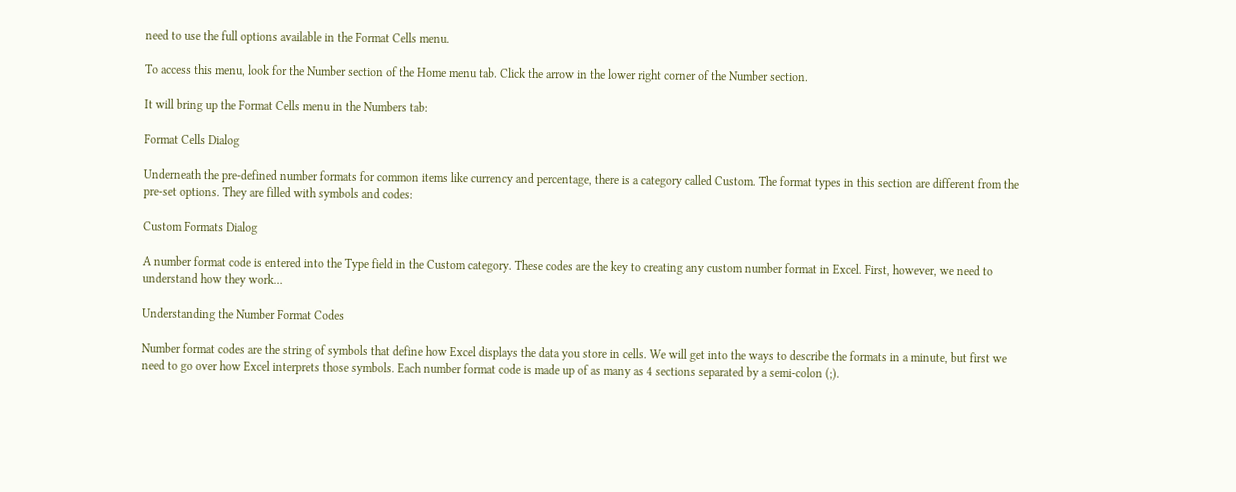need to use the full options available in the Format Cells menu.

To access this menu, look for the Number section of the Home menu tab. Click the arrow in the lower right corner of the Number section.

It will bring up the Format Cells menu in the Numbers tab:

Format Cells Dialog

Underneath the pre-defined number formats for common items like currency and percentage, there is a category called Custom. The format types in this section are different from the pre-set options. They are filled with symbols and codes:

Custom Formats Dialog

A number format code is entered into the Type field in the Custom category. These codes are the key to creating any custom number format in Excel. First, however, we need to understand how they work…

Understanding the Number Format Codes

Number format codes are the string of symbols that define how Excel displays the data you store in cells. We will get into the ways to describe the formats in a minute, but first we need to go over how Excel interprets those symbols. Each number format code is made up of as many as 4 sections separated by a semi-colon (;).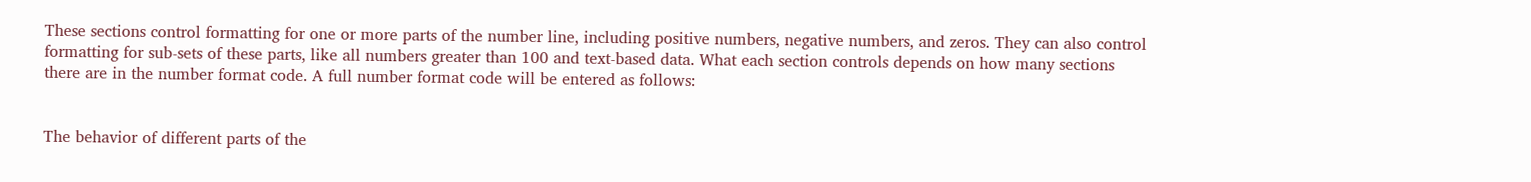These sections control formatting for one or more parts of the number line, including positive numbers, negative numbers, and zeros. They can also control formatting for sub-sets of these parts, like all numbers greater than 100 and text-based data. What each section controls depends on how many sections there are in the number format code. A full number format code will be entered as follows:


The behavior of different parts of the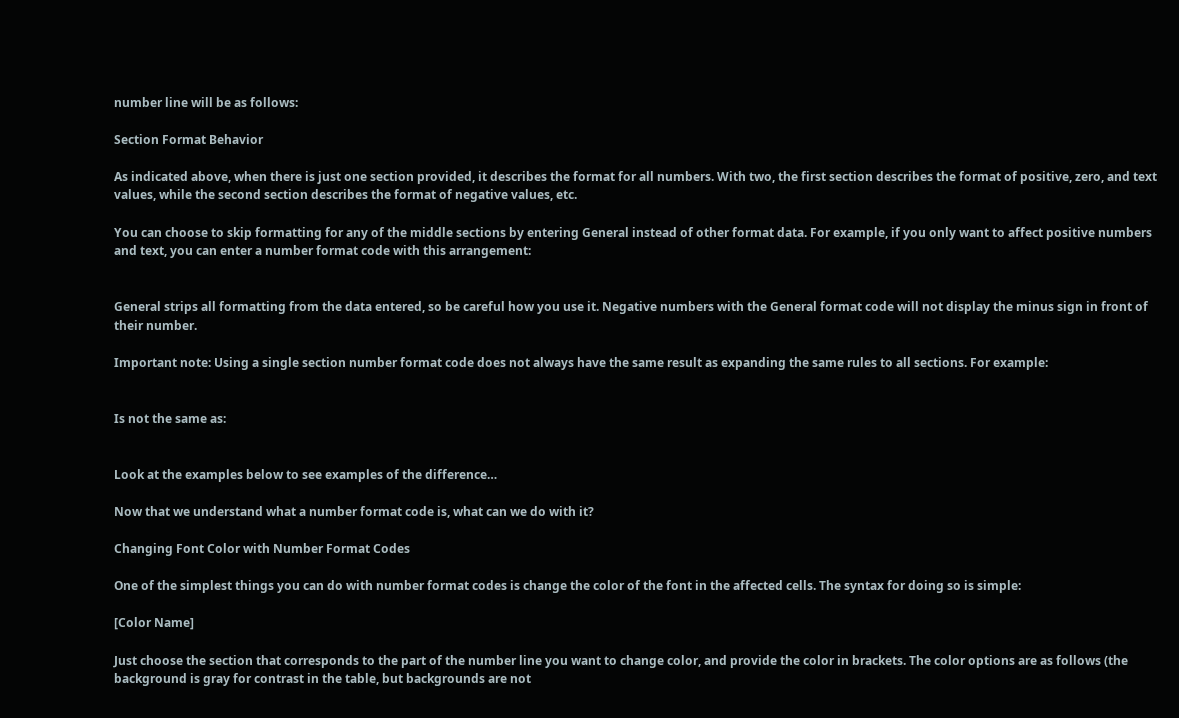number line will be as follows:

Section Format Behavior

As indicated above, when there is just one section provided, it describes the format for all numbers. With two, the first section describes the format of positive, zero, and text values, while the second section describes the format of negative values, etc.

You can choose to skip formatting for any of the middle sections by entering General instead of other format data. For example, if you only want to affect positive numbers and text, you can enter a number format code with this arrangement:


General strips all formatting from the data entered, so be careful how you use it. Negative numbers with the General format code will not display the minus sign in front of their number.

Important note: Using a single section number format code does not always have the same result as expanding the same rules to all sections. For example:


Is not the same as:


Look at the examples below to see examples of the difference…

Now that we understand what a number format code is, what can we do with it?

Changing Font Color with Number Format Codes

One of the simplest things you can do with number format codes is change the color of the font in the affected cells. The syntax for doing so is simple:

[Color Name]

Just choose the section that corresponds to the part of the number line you want to change color, and provide the color in brackets. The color options are as follows (the background is gray for contrast in the table, but backgrounds are not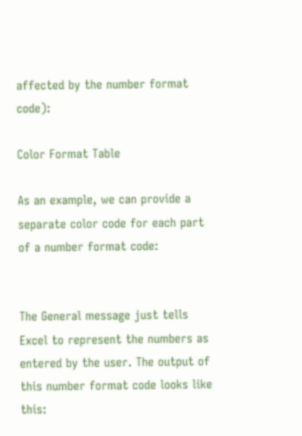affected by the number format code):

Color Format Table

As an example, we can provide a separate color code for each part of a number format code:


The General message just tells Excel to represent the numbers as entered by the user. The output of this number format code looks like this: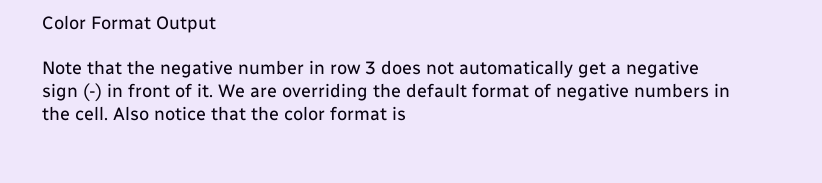Color Format Output

Note that the negative number in row 3 does not automatically get a negative sign (-) in front of it. We are overriding the default format of negative numbers in the cell. Also notice that the color format is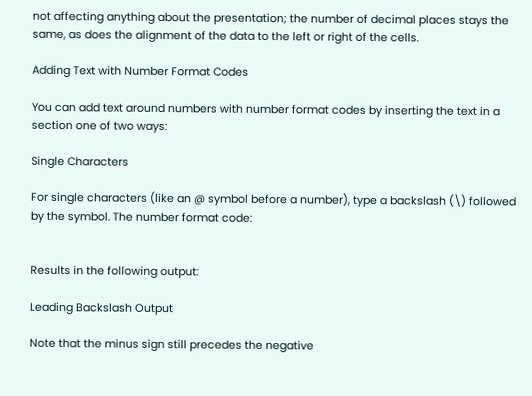not affecting anything about the presentation; the number of decimal places stays the same, as does the alignment of the data to the left or right of the cells.

Adding Text with Number Format Codes

You can add text around numbers with number format codes by inserting the text in a section one of two ways:

Single Characters

For single characters (like an @ symbol before a number), type a backslash (\) followed by the symbol. The number format code:


Results in the following output:

Leading Backslash Output

Note that the minus sign still precedes the negative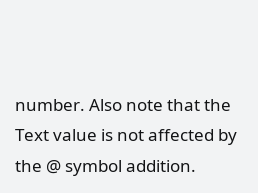number. Also note that the Text value is not affected by the @ symbol addition.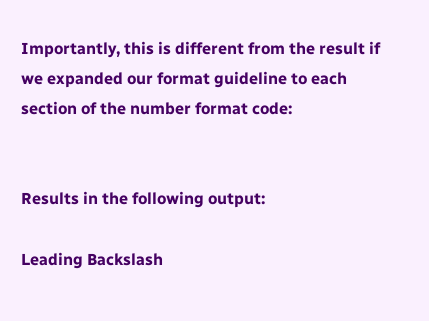Importantly, this is different from the result if we expanded our format guideline to each section of the number format code:


Results in the following output:

Leading Backslash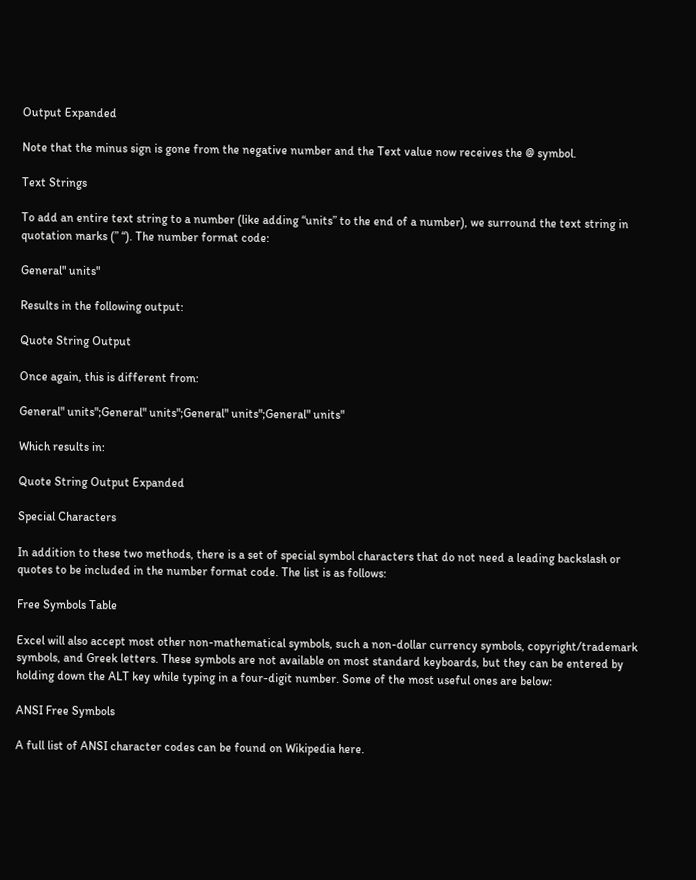Output Expanded

Note that the minus sign is gone from the negative number and the Text value now receives the @ symbol.

Text Strings

To add an entire text string to a number (like adding “units” to the end of a number), we surround the text string in quotation marks (” “). The number format code:

General" units"

Results in the following output:

Quote String Output

Once again, this is different from:

General" units";General" units";General" units";General" units"

Which results in:

Quote String Output Expanded

Special Characters

In addition to these two methods, there is a set of special symbol characters that do not need a leading backslash or quotes to be included in the number format code. The list is as follows:

Free Symbols Table

Excel will also accept most other non-mathematical symbols, such a non-dollar currency symbols, copyright/trademark symbols, and Greek letters. These symbols are not available on most standard keyboards, but they can be entered by holding down the ALT key while typing in a four-digit number. Some of the most useful ones are below:

ANSI Free Symbols

A full list of ANSI character codes can be found on Wikipedia here.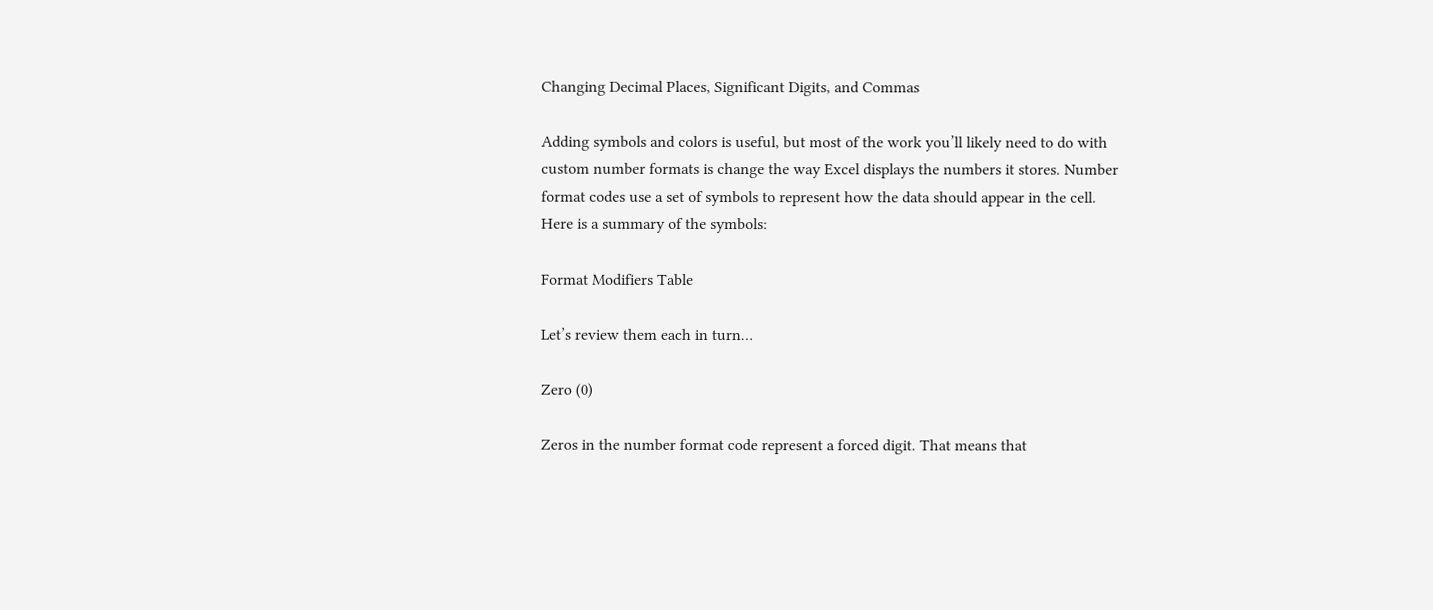Changing Decimal Places, Significant Digits, and Commas

Adding symbols and colors is useful, but most of the work you’ll likely need to do with custom number formats is change the way Excel displays the numbers it stores. Number format codes use a set of symbols to represent how the data should appear in the cell. Here is a summary of the symbols:

Format Modifiers Table

Let’s review them each in turn…

Zero (0)

Zeros in the number format code represent a forced digit. That means that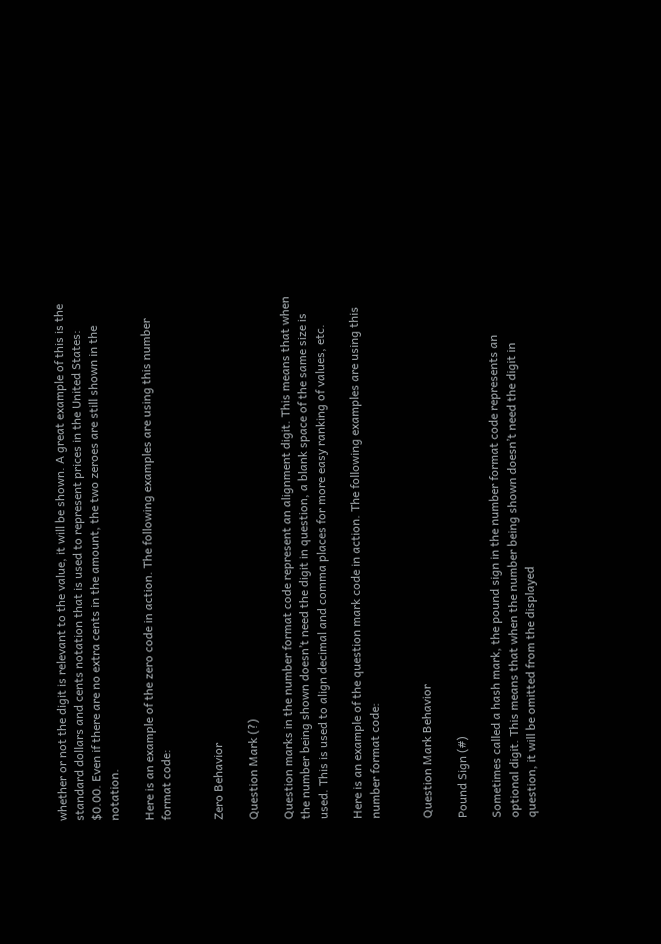whether or not the digit is relevant to the value, it will be shown. A great example of this is the standard dollars and cents notation that is used to represent prices in the United States: $0.00. Even if there are no extra cents in the amount, the two zeroes are still shown in the notation.

Here is an example of the zero code in action. The following examples are using this number format code:


Zero Behavior

Question Mark (?)

Question marks in the number format code represent an alignment digit. This means that when the number being shown doesn’t need the digit in question, a blank space of the same size is used. This is used to align decimal and comma places for more easy ranking of values, etc.

Here is an example of the question mark code in action. The following examples are using this number format code:


Question Mark Behavior

Pound Sign (#)

Sometimes called a hash mark, the pound sign in the number format code represents an optional digit. This means that when the number being shown doesn’t need the digit in question, it will be omitted from the displayed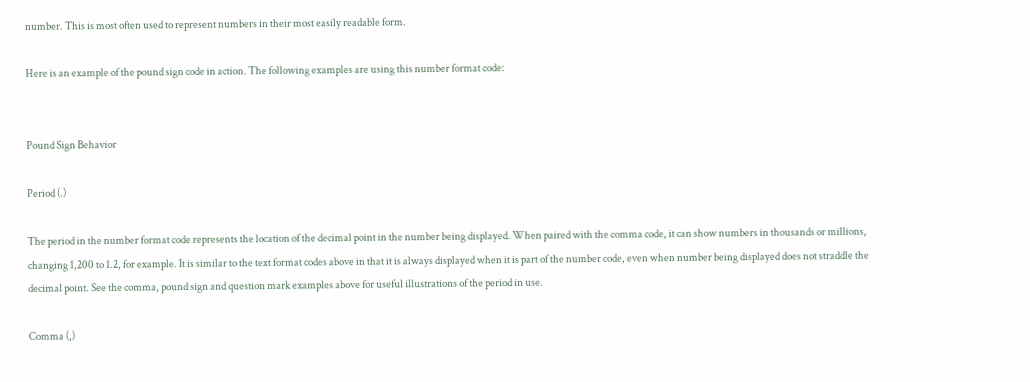number. This is most often used to represent numbers in their most easily readable form.

Here is an example of the pound sign code in action. The following examples are using this number format code:


Pound Sign Behavior

Period (.)

The period in the number format code represents the location of the decimal point in the number being displayed. When paired with the comma code, it can show numbers in thousands or millions, changing 1,200 to 1.2, for example. It is similar to the text format codes above in that it is always displayed when it is part of the number code, even when number being displayed does not straddle the decimal point. See the comma, pound sign and question mark examples above for useful illustrations of the period in use.

Comma (,)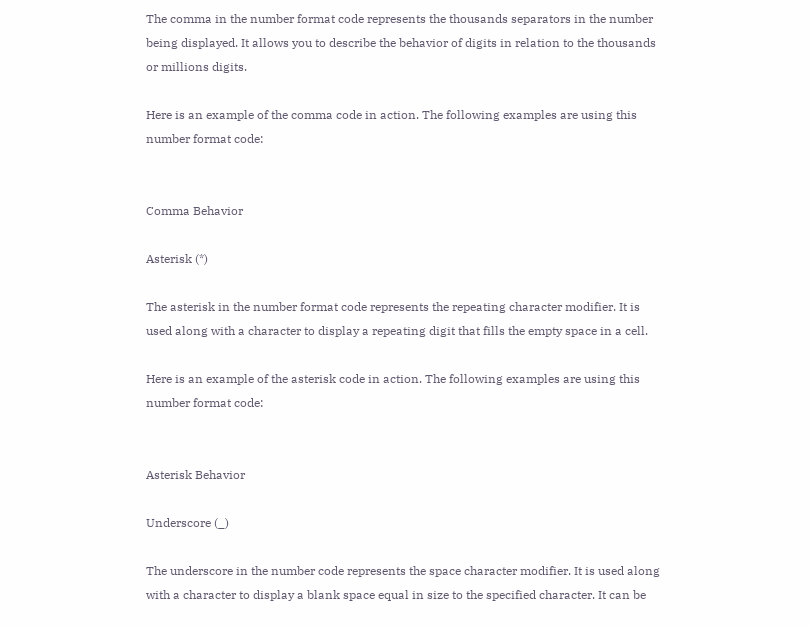The comma in the number format code represents the thousands separators in the number being displayed. It allows you to describe the behavior of digits in relation to the thousands or millions digits.

Here is an example of the comma code in action. The following examples are using this number format code:


Comma Behavior

Asterisk (*)

The asterisk in the number format code represents the repeating character modifier. It is used along with a character to display a repeating digit that fills the empty space in a cell.

Here is an example of the asterisk code in action. The following examples are using this number format code:


Asterisk Behavior

Underscore (_)

The underscore in the number code represents the space character modifier. It is used along with a character to display a blank space equal in size to the specified character. It can be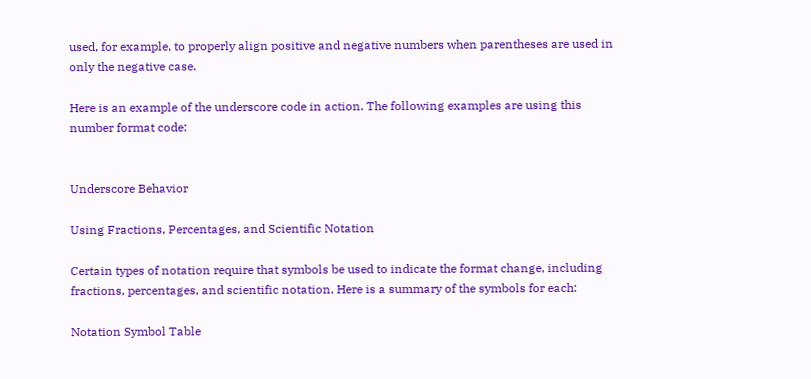used, for example, to properly align positive and negative numbers when parentheses are used in only the negative case.

Here is an example of the underscore code in action. The following examples are using this number format code:


Underscore Behavior

Using Fractions, Percentages, and Scientific Notation

Certain types of notation require that symbols be used to indicate the format change, including fractions, percentages, and scientific notation. Here is a summary of the symbols for each:

Notation Symbol Table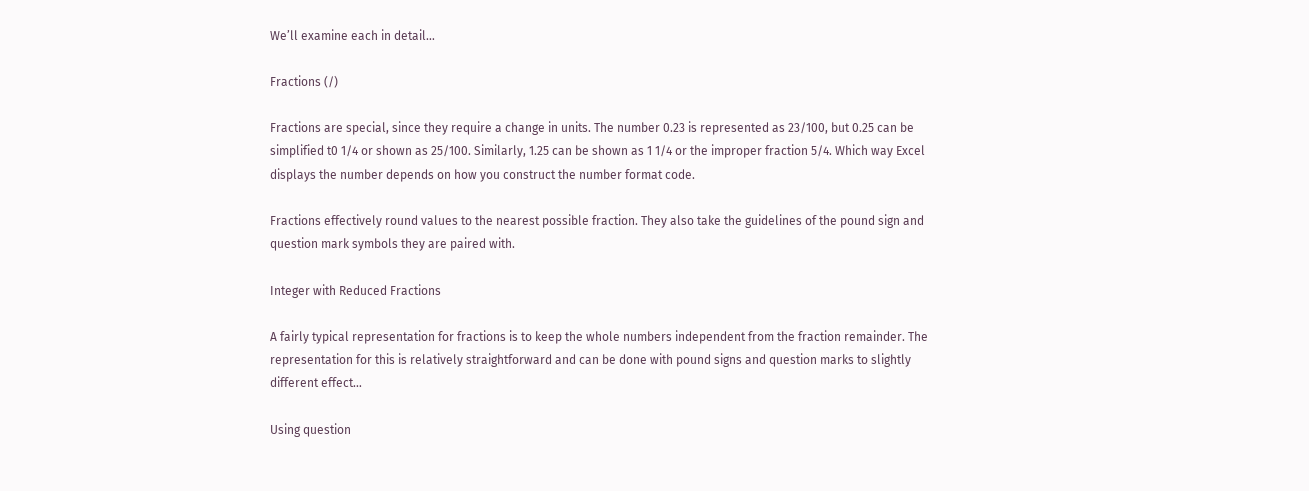We’ll examine each in detail…

Fractions (/)

Fractions are special, since they require a change in units. The number 0.23 is represented as 23/100, but 0.25 can be simplified t0 1/4 or shown as 25/100. Similarly, 1.25 can be shown as 1 1/4 or the improper fraction 5/4. Which way Excel displays the number depends on how you construct the number format code.

Fractions effectively round values to the nearest possible fraction. They also take the guidelines of the pound sign and question mark symbols they are paired with.

Integer with Reduced Fractions

A fairly typical representation for fractions is to keep the whole numbers independent from the fraction remainder. The representation for this is relatively straightforward and can be done with pound signs and question marks to slightly different effect…

Using question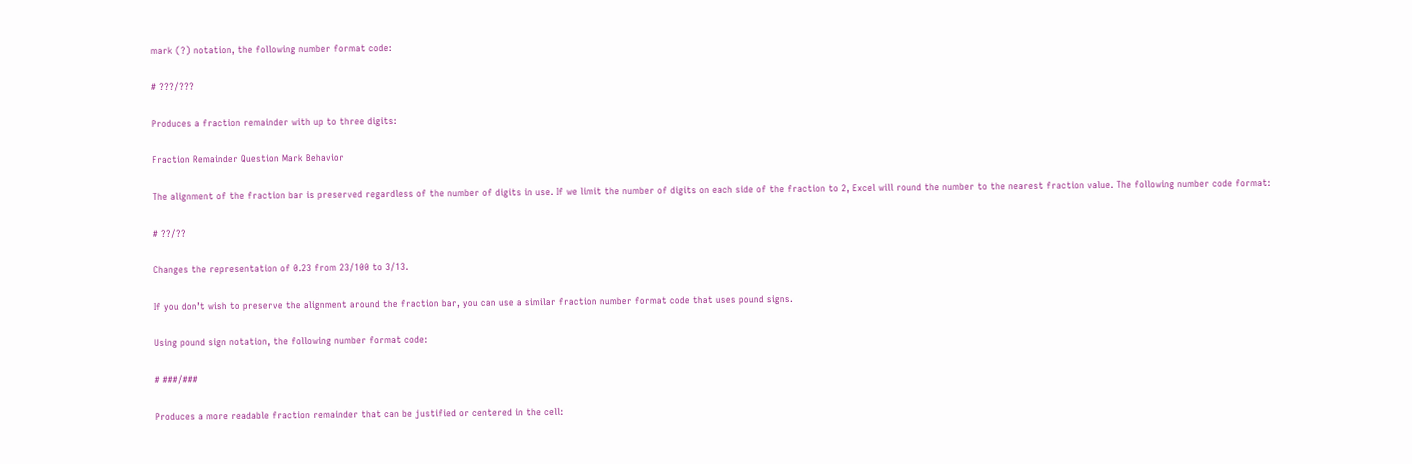mark (?) notation, the following number format code:

# ???/???

Produces a fraction remainder with up to three digits:

Fraction Remainder Question Mark Behavior

The alignment of the fraction bar is preserved regardless of the number of digits in use. If we limit the number of digits on each side of the fraction to 2, Excel will round the number to the nearest fraction value. The following number code format:

# ??/??

Changes the representation of 0.23 from 23/100 to 3/13.

If you don’t wish to preserve the alignment around the fraction bar, you can use a similar fraction number format code that uses pound signs.

Using pound sign notation, the following number format code:

# ###/###

Produces a more readable fraction remainder that can be justified or centered in the cell: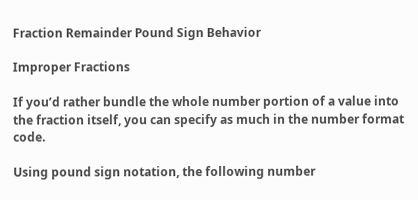Fraction Remainder Pound Sign Behavior

Improper Fractions

If you’d rather bundle the whole number portion of a value into the fraction itself, you can specify as much in the number format code.

Using pound sign notation, the following number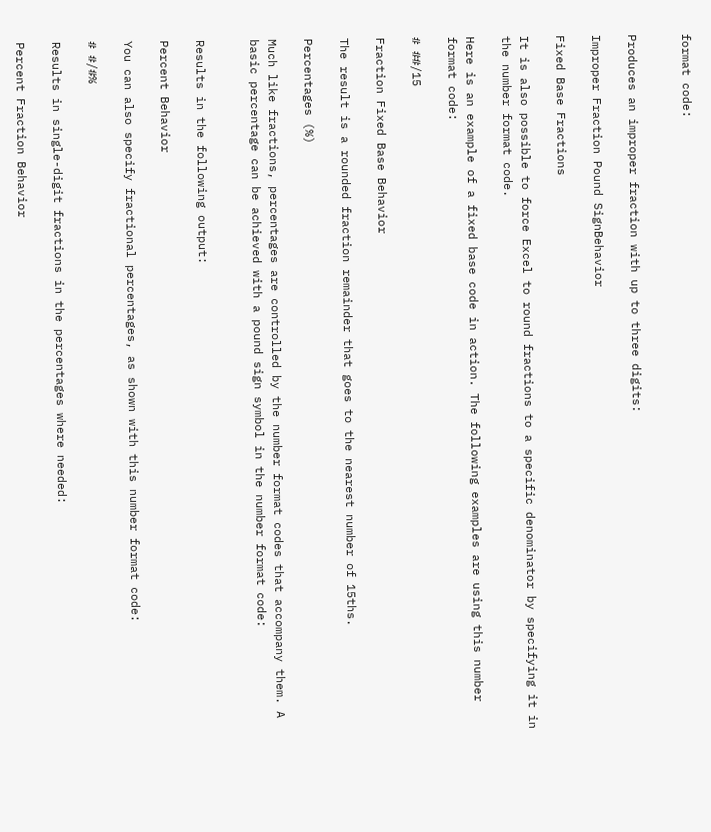format code:


Produces an improper fraction with up to three digits:

Improper Fraction Pound SignBehavior

Fixed Base Fractions

It is also possible to force Excel to round fractions to a specific denominator by specifying it in the number format code.

Here is an example of a fixed base code in action. The following examples are using this number format code:

# ##/15

Fraction Fixed Base Behavior

The result is a rounded fraction remainder that goes to the nearest number of 15ths.

Percentages (%)

Much like fractions, percentages are controlled by the number format codes that accompany them. A basic percentage can be achieved with a pound sign symbol in the number format code:


Results in the following output:

Percent Behavior

You can also specify fractional percentages, as shown with this number format code:

# #/#%

Results in single-digit fractions in the percentages where needed:

Percent Fraction Behavior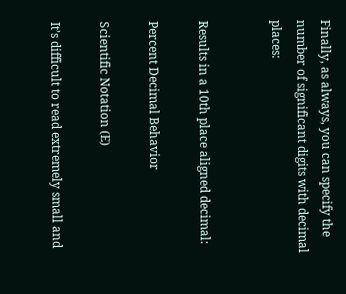Finally, as always, you can specify the number of significant digits with decimal places:


Results in a 10th place aligned decimal:

Percent Decimal Behavior

Scientific Notation (E)

It’s difficult to read extremely small and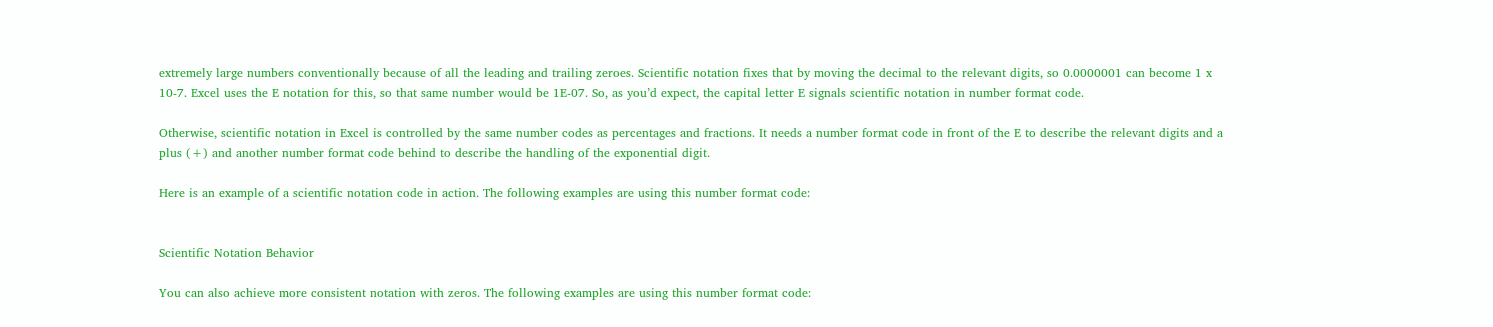extremely large numbers conventionally because of all the leading and trailing zeroes. Scientific notation fixes that by moving the decimal to the relevant digits, so 0.0000001 can become 1 x 10-7. Excel uses the E notation for this, so that same number would be 1E-07. So, as you’d expect, the capital letter E signals scientific notation in number format code.

Otherwise, scientific notation in Excel is controlled by the same number codes as percentages and fractions. It needs a number format code in front of the E to describe the relevant digits and a plus (+) and another number format code behind to describe the handling of the exponential digit.

Here is an example of a scientific notation code in action. The following examples are using this number format code:


Scientific Notation Behavior

You can also achieve more consistent notation with zeros. The following examples are using this number format code: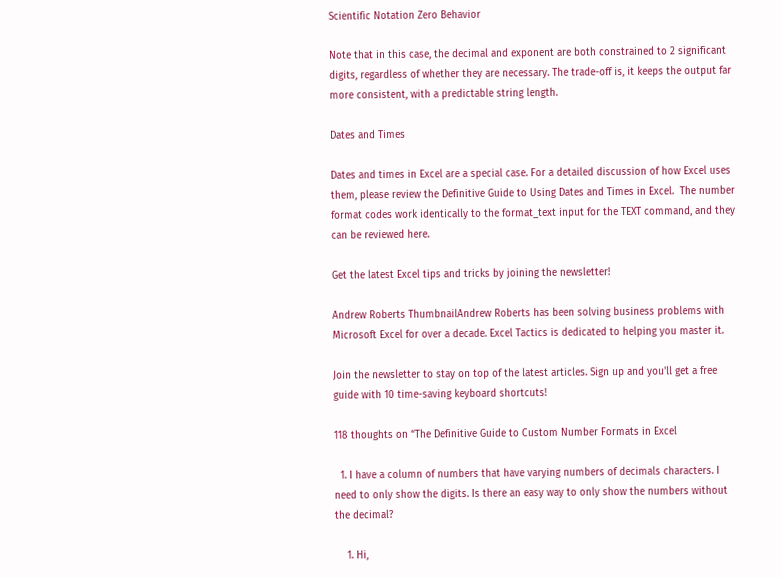Scientific Notation Zero Behavior

Note that in this case, the decimal and exponent are both constrained to 2 significant digits, regardless of whether they are necessary. The trade-off is, it keeps the output far more consistent, with a predictable string length.

Dates and Times

Dates and times in Excel are a special case. For a detailed discussion of how Excel uses them, please review the Definitive Guide to Using Dates and Times in Excel.  The number format codes work identically to the format_text input for the TEXT command, and they can be reviewed here.

Get the latest Excel tips and tricks by joining the newsletter!

Andrew Roberts ThumbnailAndrew Roberts has been solving business problems with Microsoft Excel for over a decade. Excel Tactics is dedicated to helping you master it.

Join the newsletter to stay on top of the latest articles. Sign up and you'll get a free guide with 10 time-saving keyboard shortcuts!

118 thoughts on “The Definitive Guide to Custom Number Formats in Excel

  1. I have a column of numbers that have varying numbers of decimals characters. I need to only show the digits. Is there an easy way to only show the numbers without the decimal?

    1. Hi,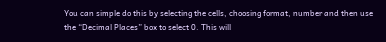You can simple do this by selecting the cells, choosing format, number and then use the “Decimal Places” box to select 0. This will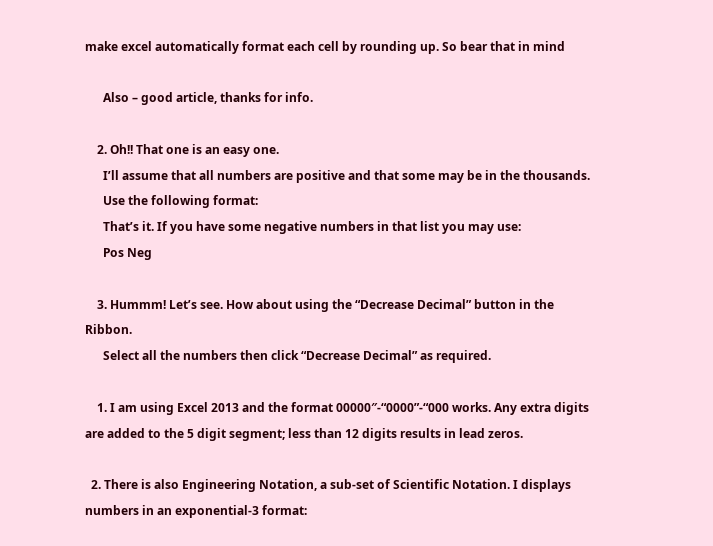make excel automatically format each cell by rounding up. So bear that in mind

      Also – good article, thanks for info.

    2. Oh!! That one is an easy one.
      I’ll assume that all numbers are positive and that some may be in the thousands.
      Use the following format:
      That’s it. If you have some negative numbers in that list you may use:
      Pos Neg

    3. Hummm! Let’s see. How about using the “Decrease Decimal” button in the Ribbon.
      Select all the numbers then click “Decrease Decimal” as required.

    1. I am using Excel 2013 and the format 00000″-“0000”-“000 works. Any extra digits are added to the 5 digit segment; less than 12 digits results in lead zeros.

  2. There is also Engineering Notation, a sub-set of Scientific Notation. I displays numbers in an exponential-3 format: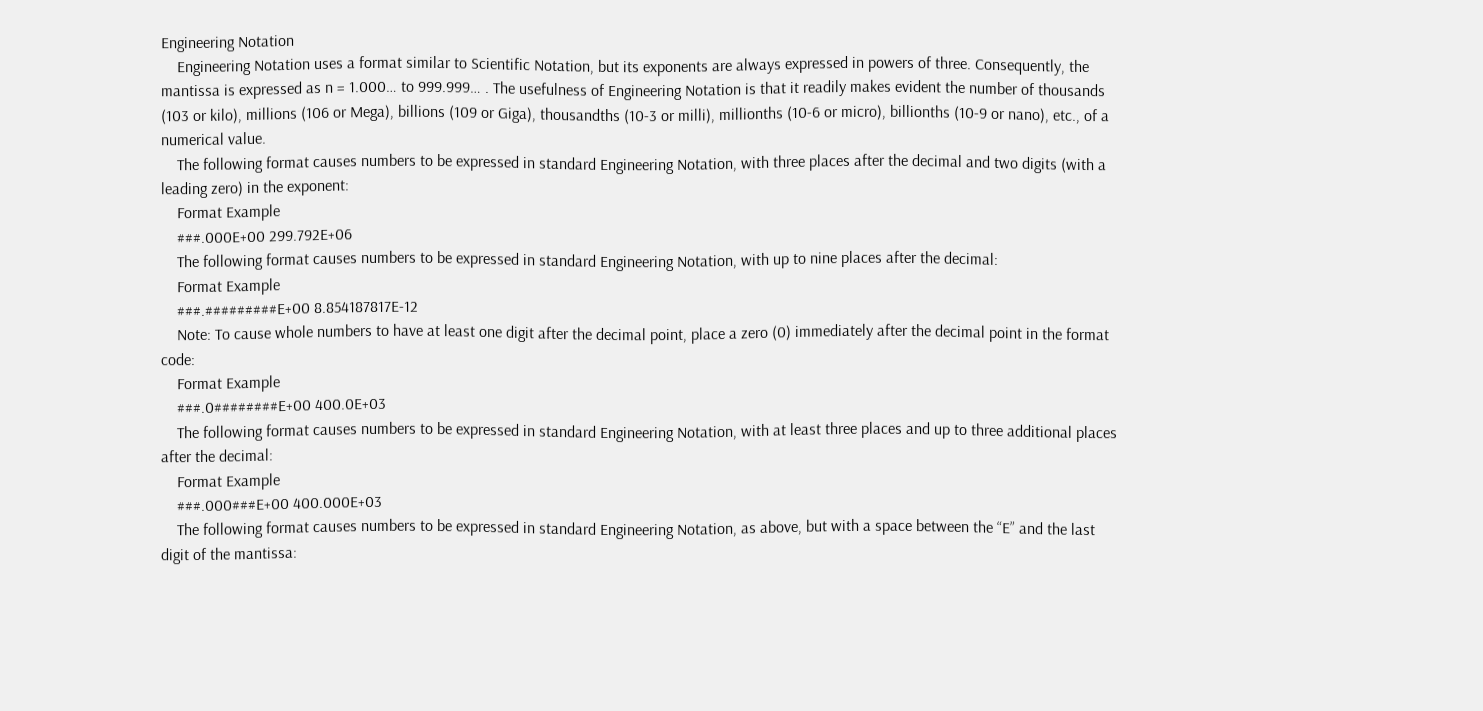Engineering Notation
    Engineering Notation uses a format similar to Scientific Notation, but its exponents are always expressed in powers of three. Consequently, the mantissa is expressed as n = 1.000… to 999.999… . The usefulness of Engineering Notation is that it readily makes evident the number of thousands (103 or kilo), millions (106 or Mega), billions (109 or Giga), thousandths (10-3 or milli), millionths (10-6 or micro), billionths (10-9 or nano), etc., of a numerical value.
    The following format causes numbers to be expressed in standard Engineering Notation, with three places after the decimal and two digits (with a leading zero) in the exponent:
    Format Example
    ###.000E+00 299.792E+06
    The following format causes numbers to be expressed in standard Engineering Notation, with up to nine places after the decimal:
    Format Example
    ###.#########E+00 8.854187817E-12
    Note: To cause whole numbers to have at least one digit after the decimal point, place a zero (0) immediately after the decimal point in the format code:
    Format Example
    ###.0########E+00 400.0E+03
    The following format causes numbers to be expressed in standard Engineering Notation, with at least three places and up to three additional places after the decimal:
    Format Example
    ###.000###E+00 400.000E+03
    The following format causes numbers to be expressed in standard Engineering Notation, as above, but with a space between the “E” and the last digit of the mantissa: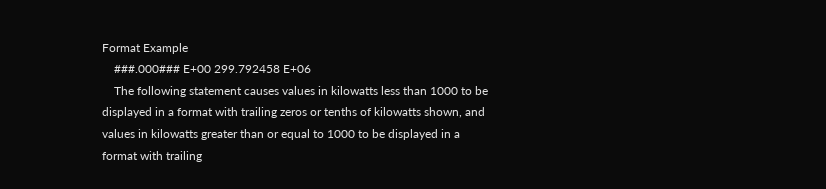Format Example
    ###.000### E+00 299.792458 E+06
    The following statement causes values in kilowatts less than 1000 to be displayed in a format with trailing zeros or tenths of kilowatts shown, and values in kilowatts greater than or equal to 1000 to be displayed in a format with trailing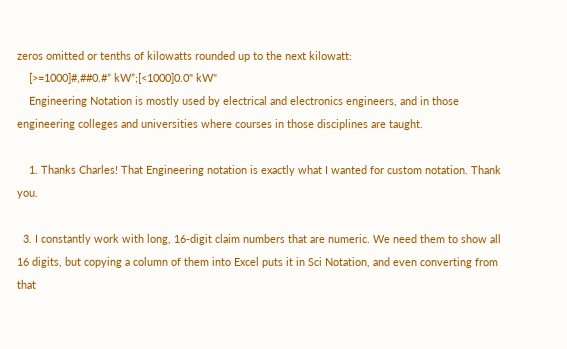zeros omitted or tenths of kilowatts rounded up to the next kilowatt:
    [>=1000]#,##0.#” kW”;[<1000]0.0" kW"
    Engineering Notation is mostly used by electrical and electronics engineers, and in those engineering colleges and universities where courses in those disciplines are taught.

    1. Thanks Charles! That Engineering notation is exactly what I wanted for custom notation. Thank you.

  3. I constantly work with long, 16-digit claim numbers that are numeric. We need them to show all 16 digits, but copying a column of them into Excel puts it in Sci Notation, and even converting from that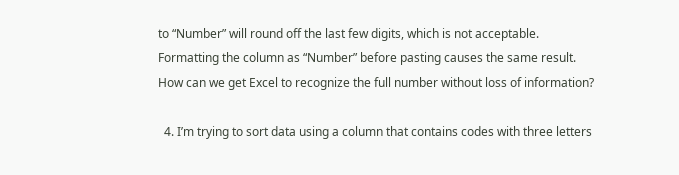to “Number” will round off the last few digits, which is not acceptable. Formatting the column as “Number” before pasting causes the same result. How can we get Excel to recognize the full number without loss of information?

  4. I’m trying to sort data using a column that contains codes with three letters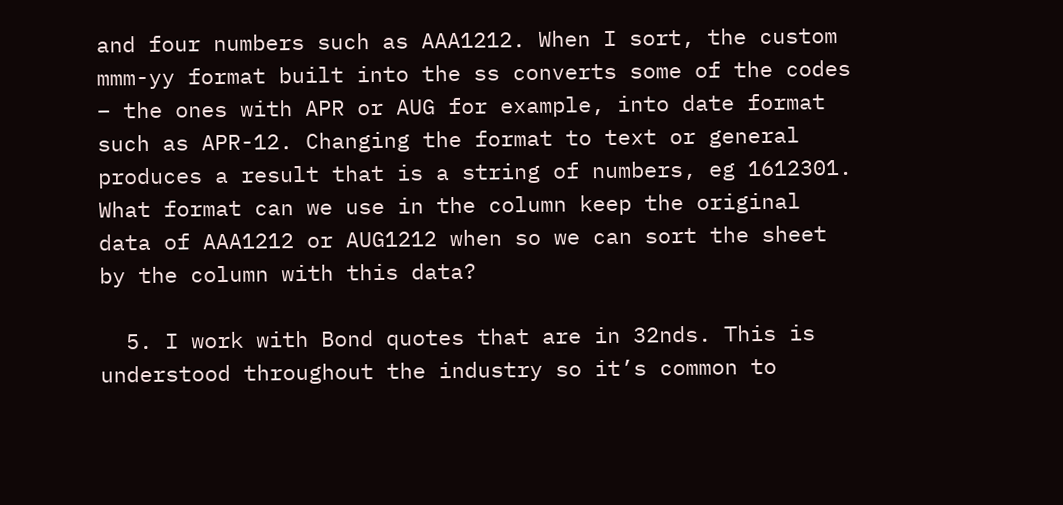and four numbers such as AAA1212. When I sort, the custom mmm-yy format built into the ss converts some of the codes – the ones with APR or AUG for example, into date format such as APR-12. Changing the format to text or general produces a result that is a string of numbers, eg 1612301. What format can we use in the column keep the original data of AAA1212 or AUG1212 when so we can sort the sheet by the column with this data?

  5. I work with Bond quotes that are in 32nds. This is understood throughout the industry so it’s common to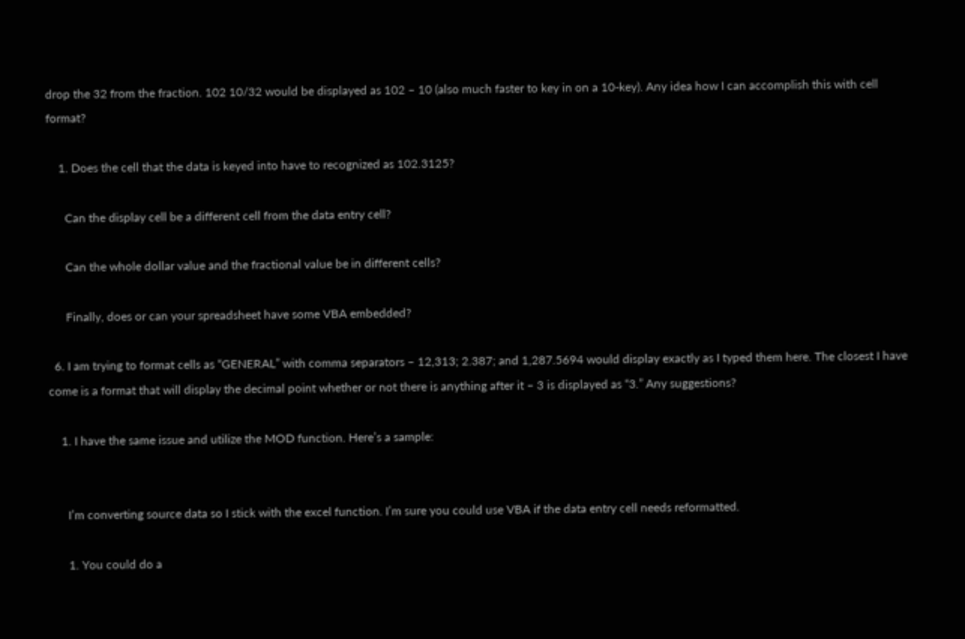drop the 32 from the fraction. 102 10/32 would be displayed as 102 – 10 (also much faster to key in on a 10-key). Any idea how I can accomplish this with cell format?

    1. Does the cell that the data is keyed into have to recognized as 102.3125?

      Can the display cell be a different cell from the data entry cell?

      Can the whole dollar value and the fractional value be in different cells?

      Finally, does or can your spreadsheet have some VBA embedded?

  6. I am trying to format cells as “GENERAL” with comma separators – 12,313; 2.387; and 1,287.5694 would display exactly as I typed them here. The closest I have come is a format that will display the decimal point whether or not there is anything after it – 3 is displayed as “3.” Any suggestions?

    1. I have the same issue and utilize the MOD function. Here’s a sample:


      I’m converting source data so I stick with the excel function. I’m sure you could use VBA if the data entry cell needs reformatted.

      1. You could do a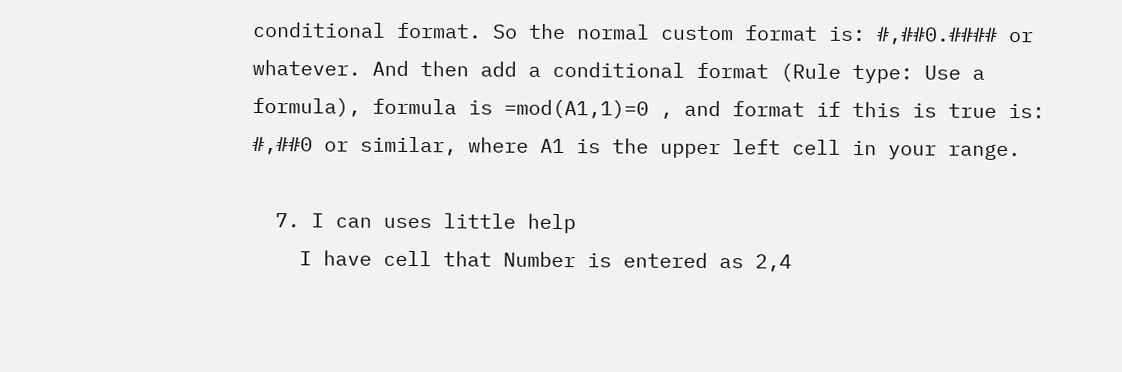conditional format. So the normal custom format is: #,##0.#### or whatever. And then add a conditional format (Rule type: Use a formula), formula is =mod(A1,1)=0 , and format if this is true is: #,##0 or similar, where A1 is the upper left cell in your range.

  7. I can uses little help
    I have cell that Number is entered as 2,4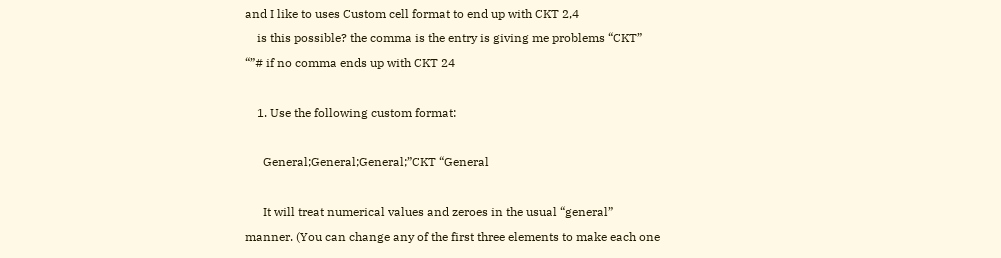and I like to uses Custom cell format to end up with CKT 2,4
    is this possible? the comma is the entry is giving me problems “CKT” “”# if no comma ends up with CKT 24

    1. Use the following custom format:

      General;General;General;”CKT “General

      It will treat numerical values and zeroes in the usual “general” manner. (You can change any of the first three elements to make each one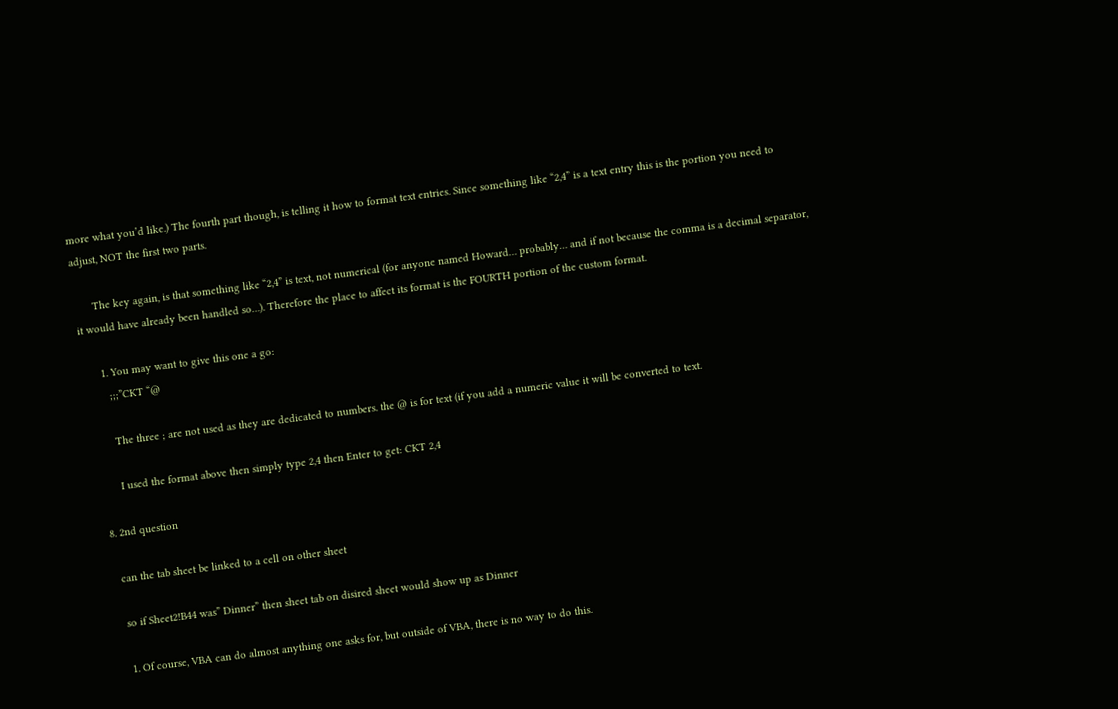more what you’d like.) The fourth part though, is telling it how to format text entries. Since something like “2,4” is a text entry this is the portion you need to adjust, NOT the first two parts.

      The key again, is that something like “2,4” is text, not numerical (for anyone named Howard… probably… and if not because the comma is a decimal separator, it would have already been handled so…). Therefore the place to affect its format is the FOURTH portion of the custom format.

      1. You may want to give this one a go:
        ;;;”CKT “@

        The three ; are not used as they are dedicated to numbers. the @ is for text (if you add a numeric value it will be converted to text.

        I used the format above then simply type 2,4 then Enter to get: CKT 2,4

  8. 2nd question

    can the tab sheet be linked to a cell on other sheet

    so if Sheet2!B44 was” Dinner” then sheet tab on disired sheet would show up as Dinner

    1. Of course, VBA can do almost anything one asks for, but outside of VBA, there is no way to do this.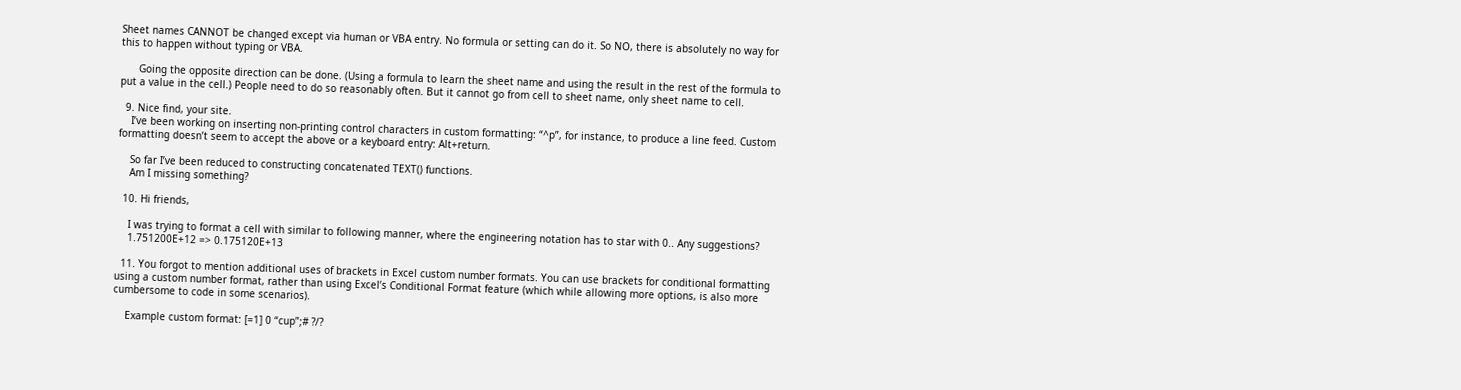Sheet names CANNOT be changed except via human or VBA entry. No formula or setting can do it. So NO, there is absolutely no way for this to happen without typing or VBA.

      Going the opposite direction can be done. (Using a formula to learn the sheet name and using the result in the rest of the formula to put a value in the cell.) People need to do so reasonably often. But it cannot go from cell to sheet name, only sheet name to cell.

  9. Nice find, your site.
    I’ve been working on inserting non-printing control characters in custom formatting: “^p”, for instance, to produce a line feed. Custom formatting doesn’t seem to accept the above or a keyboard entry: Alt+return.

    So far I’ve been reduced to constructing concatenated TEXT() functions.
    Am I missing something?

  10. Hi friends,

    I was trying to format a cell with similar to following manner, where the engineering notation has to star with 0.. Any suggestions?
    1.751200E+12 => 0.175120E+13

  11. You forgot to mention additional uses of brackets in Excel custom number formats. You can use brackets for conditional formatting using a custom number format, rather than using Excel’s Conditional Format feature (which while allowing more options, is also more cumbersome to code in some scenarios).

    Example custom format: [=1] 0 “cup”;# ?/?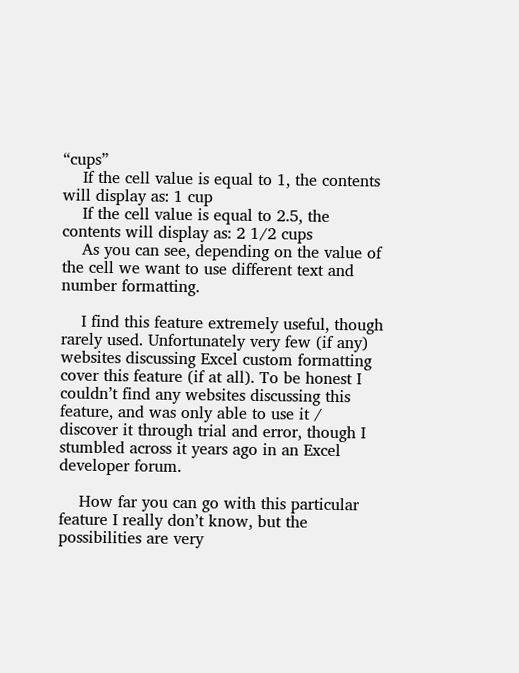“cups”
    If the cell value is equal to 1, the contents will display as: 1 cup
    If the cell value is equal to 2.5, the contents will display as: 2 1/2 cups
    As you can see, depending on the value of the cell we want to use different text and number formatting.

    I find this feature extremely useful, though rarely used. Unfortunately very few (if any) websites discussing Excel custom formatting cover this feature (if at all). To be honest I couldn’t find any websites discussing this feature, and was only able to use it / discover it through trial and error, though I stumbled across it years ago in an Excel developer forum.

    How far you can go with this particular feature I really don’t know, but the possibilities are very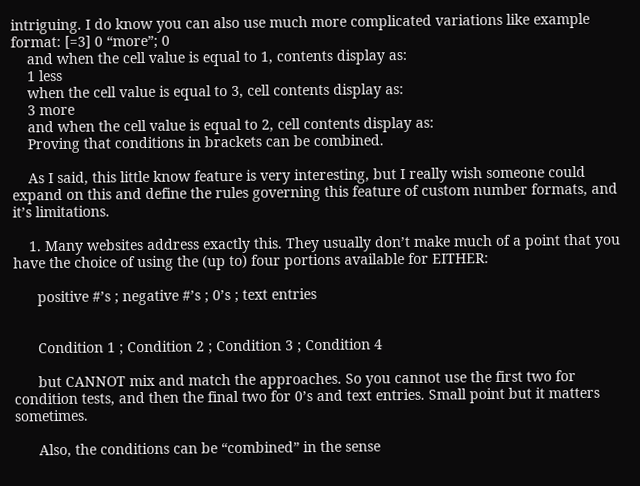intriguing. I do know you can also use much more complicated variations like example format: [=3] 0 “more”; 0
    and when the cell value is equal to 1, contents display as:
    1 less
    when the cell value is equal to 3, cell contents display as:
    3 more
    and when the cell value is equal to 2, cell contents display as:
    Proving that conditions in brackets can be combined.

    As I said, this little know feature is very interesting, but I really wish someone could expand on this and define the rules governing this feature of custom number formats, and it’s limitations.

    1. Many websites address exactly this. They usually don’t make much of a point that you have the choice of using the (up to) four portions available for EITHER:

      positive #’s ; negative #’s ; 0’s ; text entries


      Condition 1 ; Condition 2 ; Condition 3 ; Condition 4

      but CANNOT mix and match the approaches. So you cannot use the first two for condition tests, and then the final two for 0’s and text entries. Small point but it matters sometimes.

      Also, the conditions can be “combined” in the sense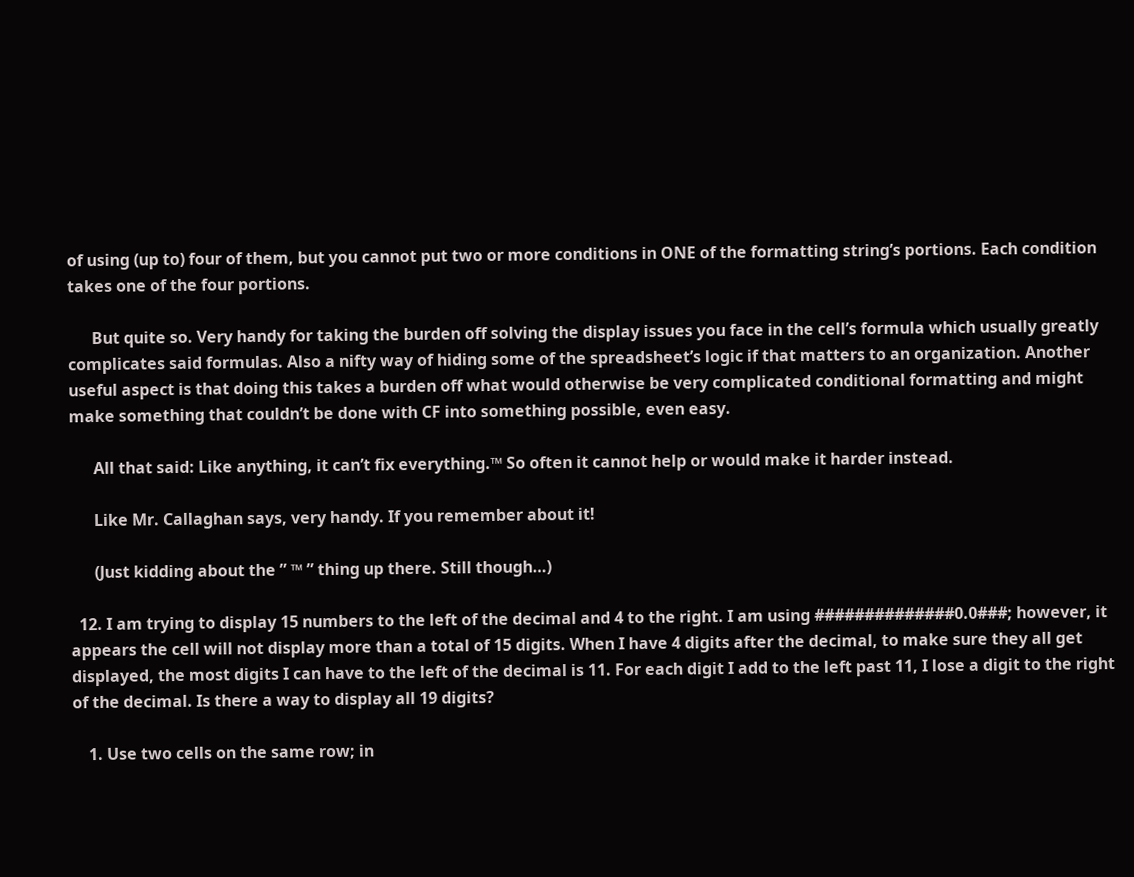of using (up to) four of them, but you cannot put two or more conditions in ONE of the formatting string’s portions. Each condition takes one of the four portions.

      But quite so. Very handy for taking the burden off solving the display issues you face in the cell’s formula which usually greatly complicates said formulas. Also a nifty way of hiding some of the spreadsheet’s logic if that matters to an organization. Another useful aspect is that doing this takes a burden off what would otherwise be very complicated conditional formatting and might make something that couldn’t be done with CF into something possible, even easy.

      All that said: Like anything, it can’t fix everything.™ So often it cannot help or would make it harder instead.

      Like Mr. Callaghan says, very handy. If you remember about it!

      (Just kidding about the ” ™ ” thing up there. Still though…)

  12. I am trying to display 15 numbers to the left of the decimal and 4 to the right. I am using ##############0.0###; however, it appears the cell will not display more than a total of 15 digits. When I have 4 digits after the decimal, to make sure they all get displayed, the most digits I can have to the left of the decimal is 11. For each digit I add to the left past 11, I lose a digit to the right of the decimal. Is there a way to display all 19 digits?

    1. Use two cells on the same row; in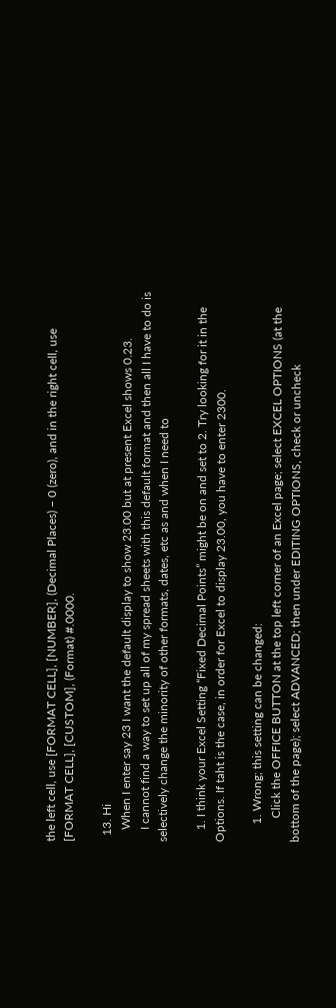the left cell, use [FORMAT CELL], [NUMBER], (Decimal Places) – 0 (zero), and in the right cell, use [FORMAT CELL], [CUSTOM], (Format) #.0000.

  13. Hi
    When I enter say 23 I want the default display to show 23.00 but at present Excel shows 0.23.
    I cannot find a way to set up all of my spread sheets with this default format and then all I have to do is selectively change the minority of other formats, dates, etc as and when I need to

    1. I think your Excel Setting “Fixed Decimal Points” might be on and set to 2. Try looking for it in the Options. If taht is the case, in order for Excel to display 23.00, you have to enter 2300.

      1. Wrong; this setting can be changed:
        Click the OFFICE BUTTON at the top left corner of an Excel page; select EXCEL OPTIONS (at the bottom of the page); select ADVANCED; then under EDITING OPTIONS, check or uncheck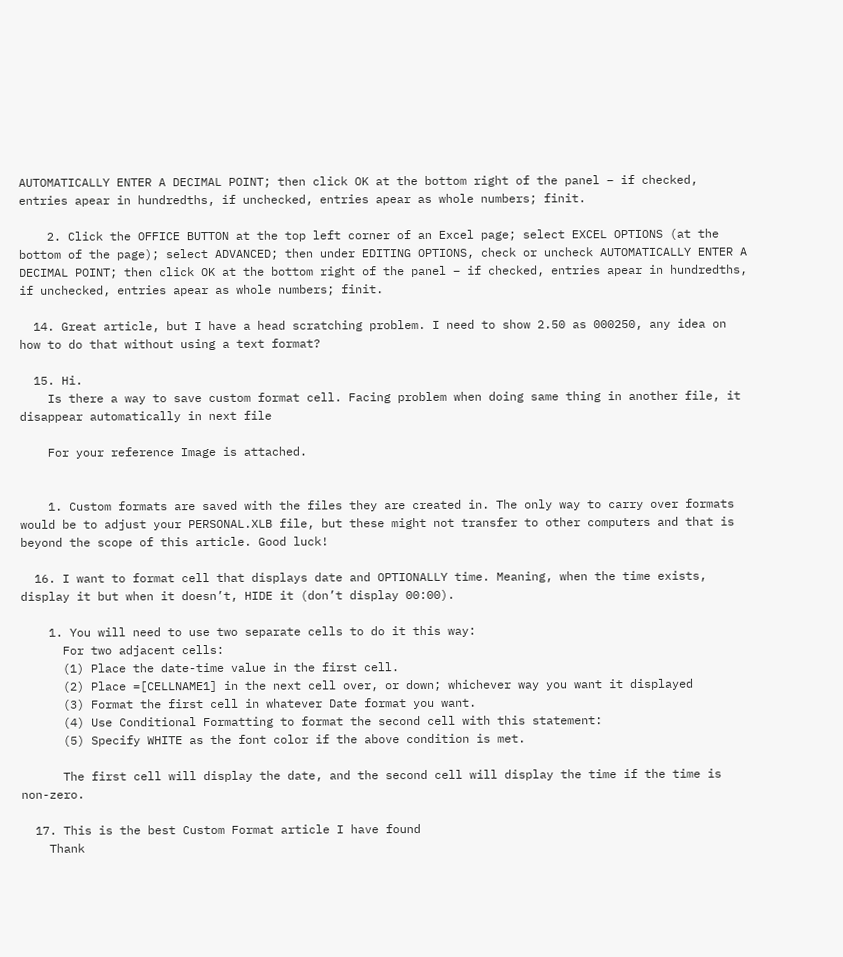AUTOMATICALLY ENTER A DECIMAL POINT; then click OK at the bottom right of the panel – if checked, entries apear in hundredths, if unchecked, entries apear as whole numbers; finit.

    2. Click the OFFICE BUTTON at the top left corner of an Excel page; select EXCEL OPTIONS (at the bottom of the page); select ADVANCED; then under EDITING OPTIONS, check or uncheck AUTOMATICALLY ENTER A DECIMAL POINT; then click OK at the bottom right of the panel – if checked, entries apear in hundredths, if unchecked, entries apear as whole numbers; finit.

  14. Great article, but I have a head scratching problem. I need to show 2.50 as 000250, any idea on how to do that without using a text format?

  15. Hi.
    Is there a way to save custom format cell. Facing problem when doing same thing in another file, it disappear automatically in next file

    For your reference Image is attached.


    1. Custom formats are saved with the files they are created in. The only way to carry over formats would be to adjust your PERSONAL.XLB file, but these might not transfer to other computers and that is beyond the scope of this article. Good luck!

  16. I want to format cell that displays date and OPTIONALLY time. Meaning, when the time exists, display it but when it doesn’t, HIDE it (don’t display 00:00).

    1. You will need to use two separate cells to do it this way:
      For two adjacent cells:
      (1) Place the date-time value in the first cell.
      (2) Place =[CELLNAME1] in the next cell over, or down; whichever way you want it displayed
      (3) Format the first cell in whatever Date format you want.
      (4) Use Conditional Formatting to format the second cell with this statement:
      (5) Specify WHITE as the font color if the above condition is met.

      The first cell will display the date, and the second cell will display the time if the time is non-zero.

  17. This is the best Custom Format article I have found
    Thank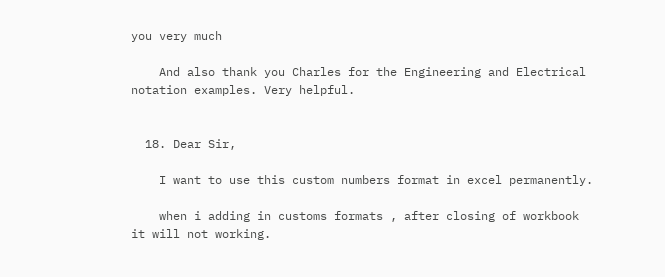you very much

    And also thank you Charles for the Engineering and Electrical notation examples. Very helpful.


  18. Dear Sir,

    I want to use this custom numbers format in excel permanently.

    when i adding in customs formats , after closing of workbook it will not working.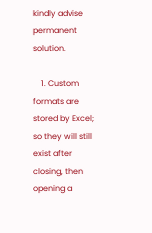kindly advise permanent solution.

    1. Custom formats are stored by Excel; so they will still exist after closing, then opening a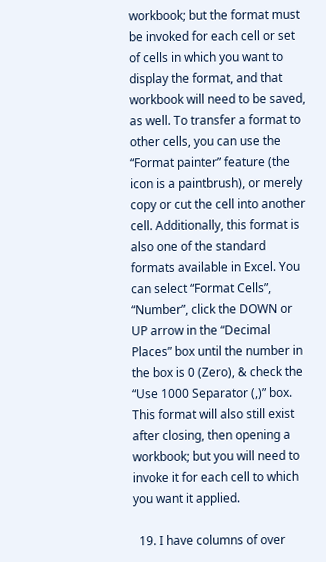workbook; but the format must be invoked for each cell or set of cells in which you want to display the format, and that workbook will need to be saved, as well. To transfer a format to other cells, you can use the “Format painter” feature (the icon is a paintbrush), or merely copy or cut the cell into another cell. Additionally, this format is also one of the standard formats available in Excel. You can select “Format Cells”, “Number”, click the DOWN or UP arrow in the “Decimal Places” box until the number in the box is 0 (Zero), & check the “Use 1000 Separator (,)” box. This format will also still exist after closing, then opening a workbook; but you will need to invoke it for each cell to which you want it applied.

  19. I have columns of over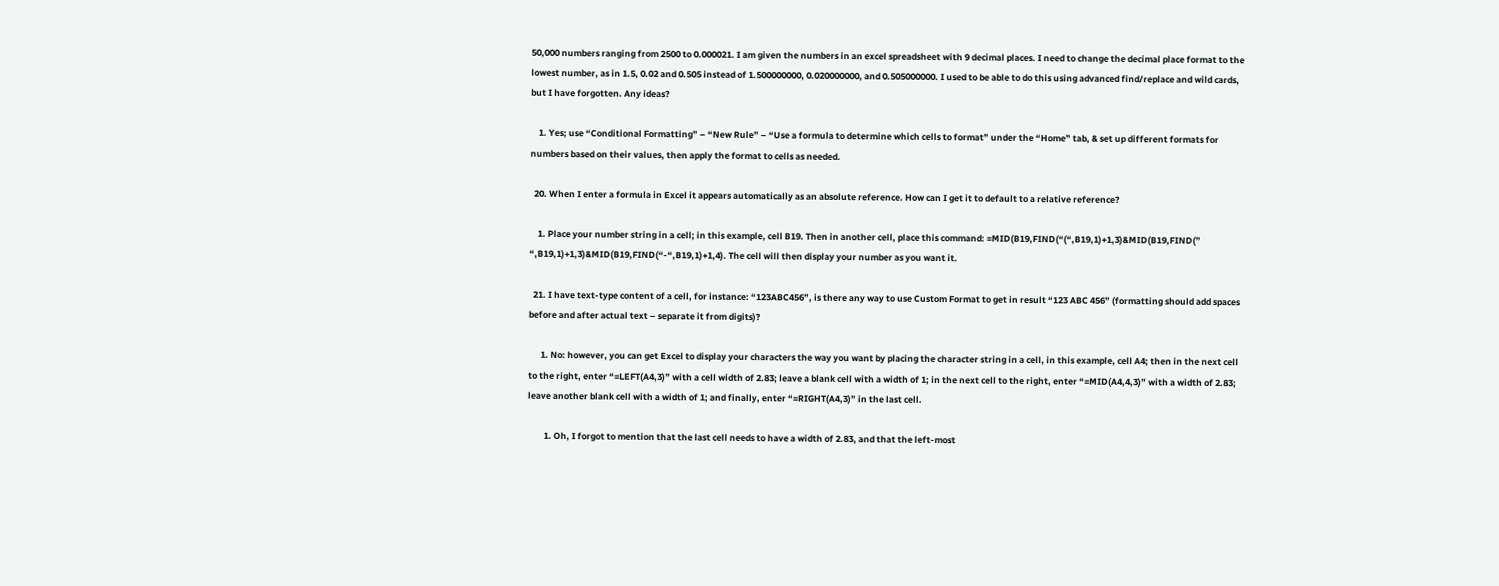50,000 numbers ranging from 2500 to 0.000021. I am given the numbers in an excel spreadsheet with 9 decimal places. I need to change the decimal place format to the lowest number, as in 1.5, 0.02 and 0.505 instead of 1.500000000, 0.020000000, and 0.505000000. I used to be able to do this using advanced find/replace and wild cards, but I have forgotten. Any ideas?

    1. Yes; use “Conditional Formatting” – “New Rule” – “Use a formula to determine which cells to format” under the “Home” tab, & set up different formats for numbers based on their values, then apply the format to cells as needed.

  20. When I enter a formula in Excel it appears automatically as an absolute reference. How can I get it to default to a relative reference?

    1. Place your number string in a cell; in this example, cell B19. Then in another cell, place this command: =MID(B19,FIND(“(“,B19,1)+1,3)&MID(B19,FIND(” “,B19,1)+1,3)&MID(B19,FIND(“-“,B19,1)+1,4). The cell will then display your number as you want it.

  21. I have text-type content of a cell, for instance: “123ABC456”, is there any way to use Custom Format to get in result “123 ABC 456” (formatting should add spaces before and after actual text – separate it from digits)?

      1. No: however, you can get Excel to display your characters the way you want by placing the character string in a cell, in this example, cell A4; then in the next cell to the right, enter “=LEFT(A4,3)” with a cell width of 2.83; leave a blank cell with a width of 1; in the next cell to the right, enter “=MID(A4,4,3)” with a width of 2.83; leave another blank cell with a width of 1; and finally, enter “=RIGHT(A4,3)” in the last cell.

        1. Oh, I forgot to mention that the last cell needs to have a width of 2.83, and that the left-most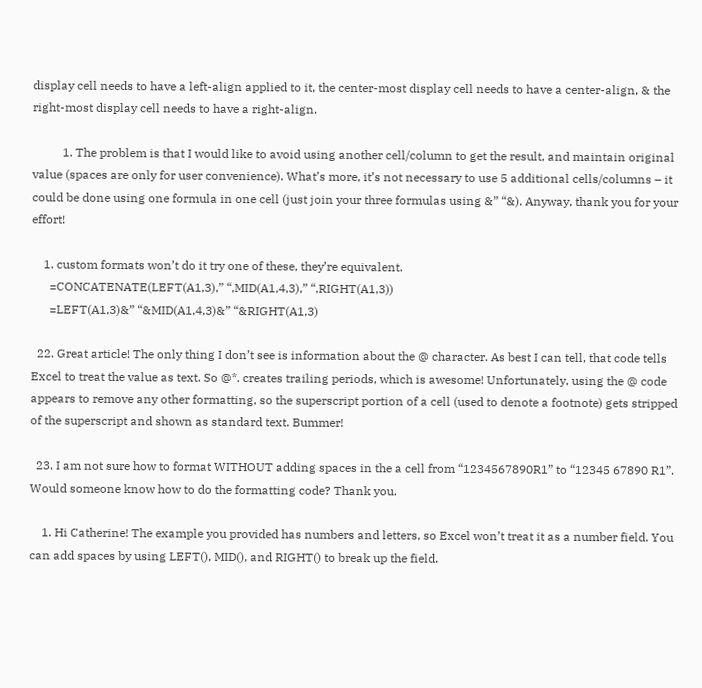display cell needs to have a left-align applied to it, the center-most display cell needs to have a center-align, & the right-most display cell needs to have a right-align.

          1. The problem is that I would like to avoid using another cell/column to get the result, and maintain original value (spaces are only for user convenience). What’s more, it’s not necessary to use 5 additional cells/columns – it could be done using one formula in one cell (just join your three formulas using &” “&). Anyway, thank you for your effort!

    1. custom formats won’t do it try one of these, they’re equivalent.
      =CONCATENATE(LEFT(A1,3),” “,MID(A1,4,3),” “,RIGHT(A1,3))
      =LEFT(A1,3)&” “&MID(A1,4,3)&” “&RIGHT(A1,3)

  22. Great article! The only thing I don’t see is information about the @ character. As best I can tell, that code tells Excel to treat the value as text. So @*. creates trailing periods, which is awesome! Unfortunately, using the @ code appears to remove any other formatting, so the superscript portion of a cell (used to denote a footnote) gets stripped of the superscript and shown as standard text. Bummer!

  23. I am not sure how to format WITHOUT adding spaces in the a cell from “1234567890R1” to “12345 67890 R1”. Would someone know how to do the formatting code? Thank you.

    1. Hi Catherine! The example you provided has numbers and letters, so Excel won’t treat it as a number field. You can add spaces by using LEFT(), MID(), and RIGHT() to break up the field.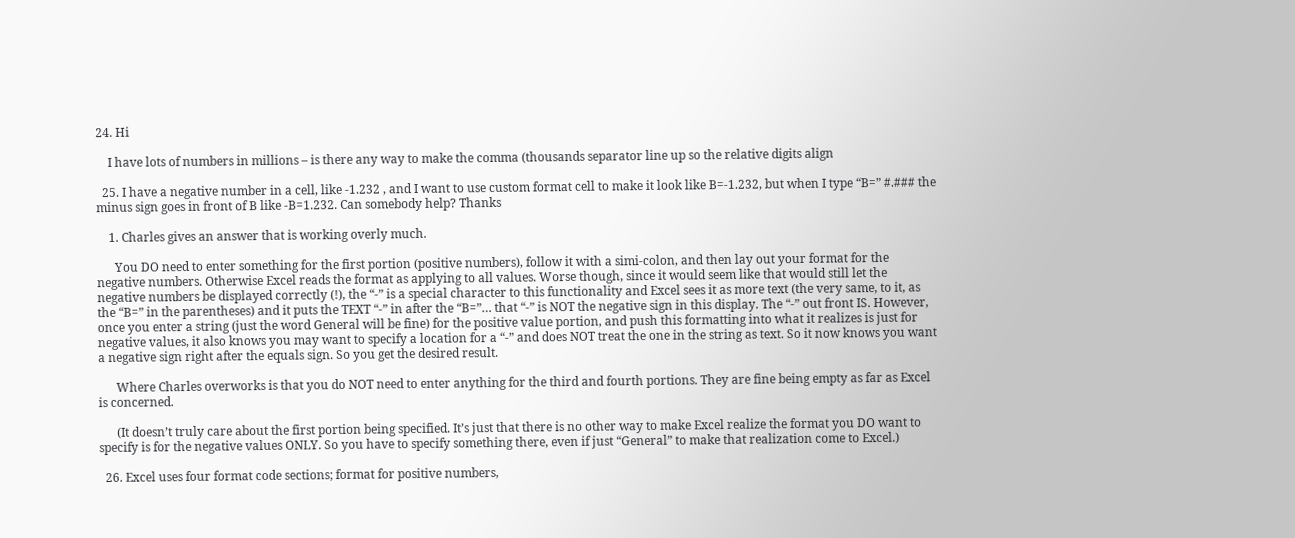24. Hi

    I have lots of numbers in millions – is there any way to make the comma (thousands separator line up so the relative digits align

  25. I have a negative number in a cell, like -1.232 , and I want to use custom format cell to make it look like B=-1.232, but when I type “B=” #.### the minus sign goes in front of B like -B=1.232. Can somebody help? Thanks

    1. Charles gives an answer that is working overly much.

      You DO need to enter something for the first portion (positive numbers), follow it with a simi-colon, and then lay out your format for the negative numbers. Otherwise Excel reads the format as applying to all values. Worse though, since it would seem like that would still let the negative numbers be displayed correctly (!), the “-” is a special character to this functionality and Excel sees it as more text (the very same, to it, as the “B=” in the parentheses) and it puts the TEXT “-” in after the “B=”… that “-” is NOT the negative sign in this display. The “-” out front IS. However, once you enter a string (just the word General will be fine) for the positive value portion, and push this formatting into what it realizes is just for negative values, it also knows you may want to specify a location for a “-” and does NOT treat the one in the string as text. So it now knows you want a negative sign right after the equals sign. So you get the desired result.

      Where Charles overworks is that you do NOT need to enter anything for the third and fourth portions. They are fine being empty as far as Excel is concerned.

      (It doesn’t truly care about the first portion being specified. It’s just that there is no other way to make Excel realize the format you DO want to specify is for the negative values ONLY. So you have to specify something there, even if just “General” to make that realization come to Excel.)

  26. Excel uses four format code sections; format for positive numbers,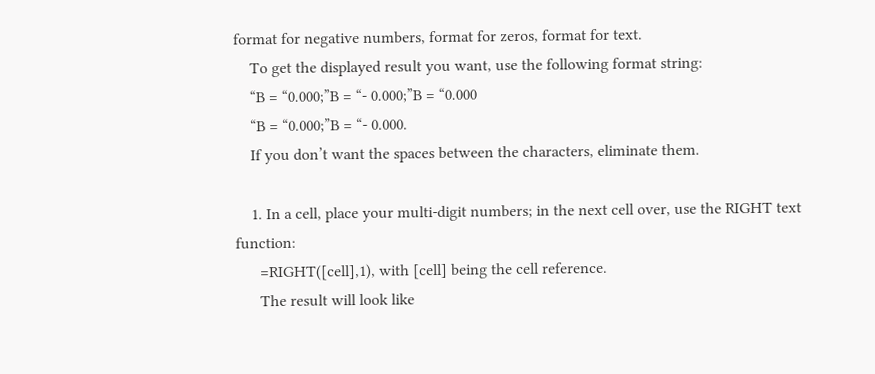format for negative numbers, format for zeros, format for text.
    To get the displayed result you want, use the following format string:
    “B = “0.000;”B = “- 0.000;”B = “0.000
    “B = “0.000;”B = “- 0.000.
    If you don’t want the spaces between the characters, eliminate them.

    1. In a cell, place your multi-digit numbers; in the next cell over, use the RIGHT text function:
      =RIGHT([cell],1), with [cell] being the cell reference.
      The result will look like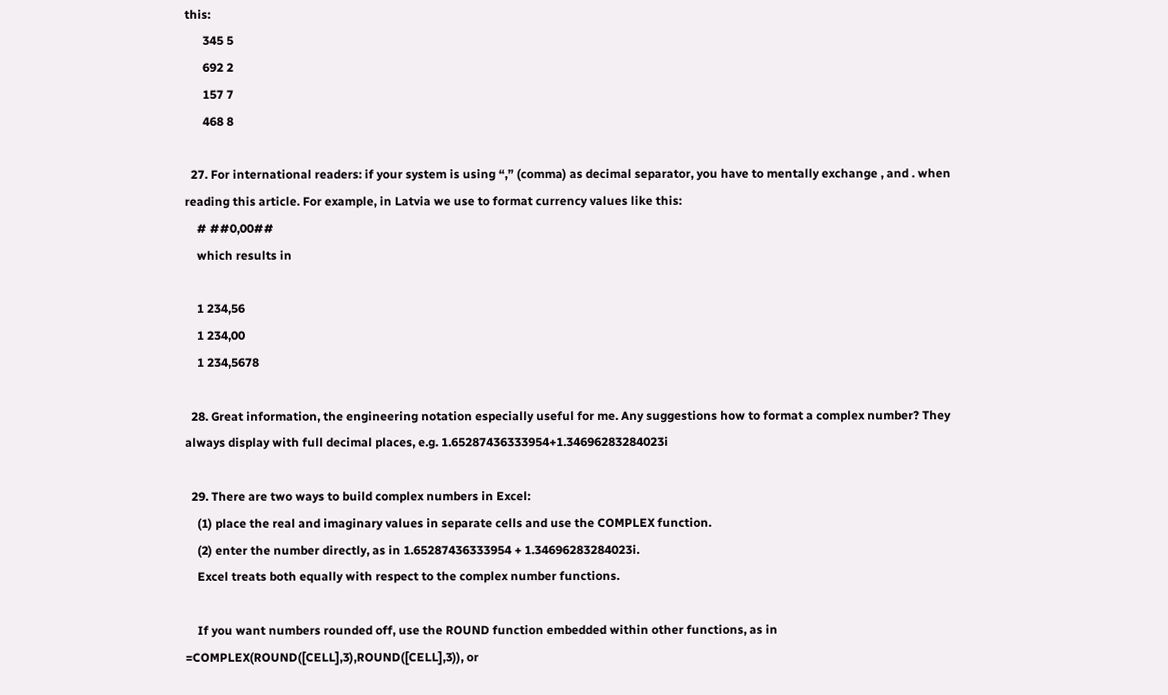this:
      345 5
      692 2
      157 7
      468 8

  27. For international readers: if your system is using “,” (comma) as decimal separator, you have to mentally exchange , and . when reading this article. For example, in Latvia we use to format currency values like this:
    # ##0,00##
    which results in

    1 234,56
    1 234,00
    1 234,5678

  28. Great information, the engineering notation especially useful for me. Any suggestions how to format a complex number? They always display with full decimal places, e.g. 1.65287436333954+1.34696283284023i

  29. There are two ways to build complex numbers in Excel:
    (1) place the real and imaginary values in separate cells and use the COMPLEX function.
    (2) enter the number directly, as in 1.65287436333954 + 1.34696283284023i.
    Excel treats both equally with respect to the complex number functions.

    If you want numbers rounded off, use the ROUND function embedded within other functions, as in =COMPLEX(ROUND([CELL],3),ROUND([CELL],3)), or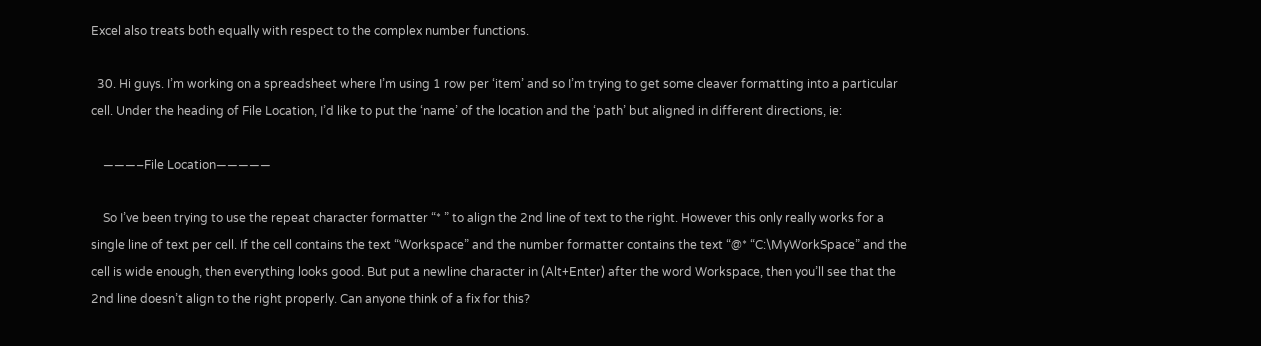Excel also treats both equally with respect to the complex number functions.

  30. Hi guys. I’m working on a spreadsheet where I’m using 1 row per ‘item’ and so I’m trying to get some cleaver formatting into a particular cell. Under the heading of File Location, I’d like to put the ‘name’ of the location and the ‘path’ but aligned in different directions, ie:

    ———–File Location—————

    So I’ve been trying to use the repeat character formatter “* ” to align the 2nd line of text to the right. However this only really works for a single line of text per cell. If the cell contains the text “Workspace” and the number formatter contains the text “@* “C:\MyWorkSpace” and the cell is wide enough, then everything looks good. But put a newline character in (Alt+Enter) after the word Workspace, then you’ll see that the 2nd line doesn’t align to the right properly. Can anyone think of a fix for this?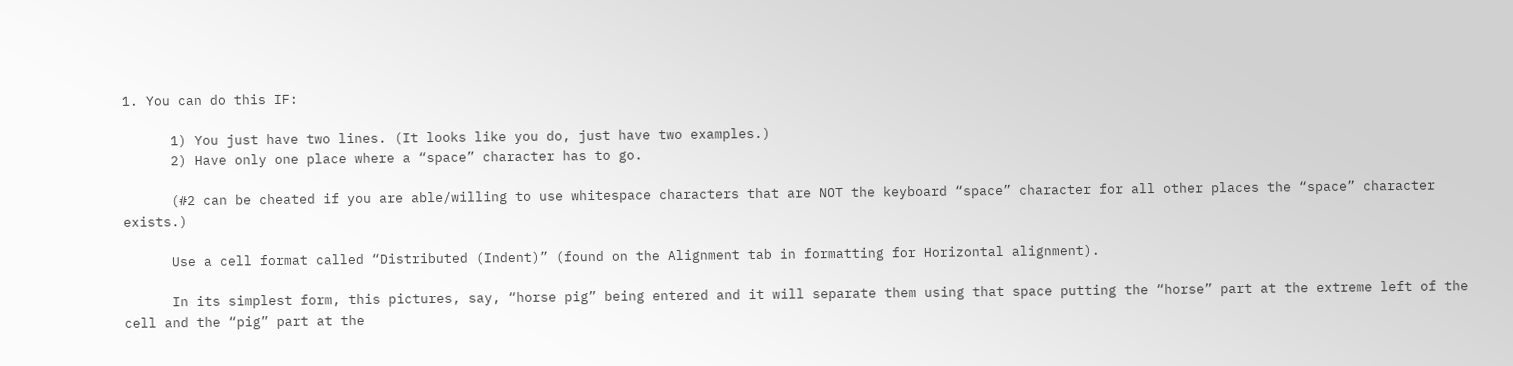1. You can do this IF:

      1) You just have two lines. (It looks like you do, just have two examples.)
      2) Have only one place where a “space” character has to go.

      (#2 can be cheated if you are able/willing to use whitespace characters that are NOT the keyboard “space” character for all other places the “space” character exists.)

      Use a cell format called “Distributed (Indent)” (found on the Alignment tab in formatting for Horizontal alignment).

      In its simplest form, this pictures, say, “horse pig” being entered and it will separate them using that space putting the “horse” part at the extreme left of the cell and the “pig” part at the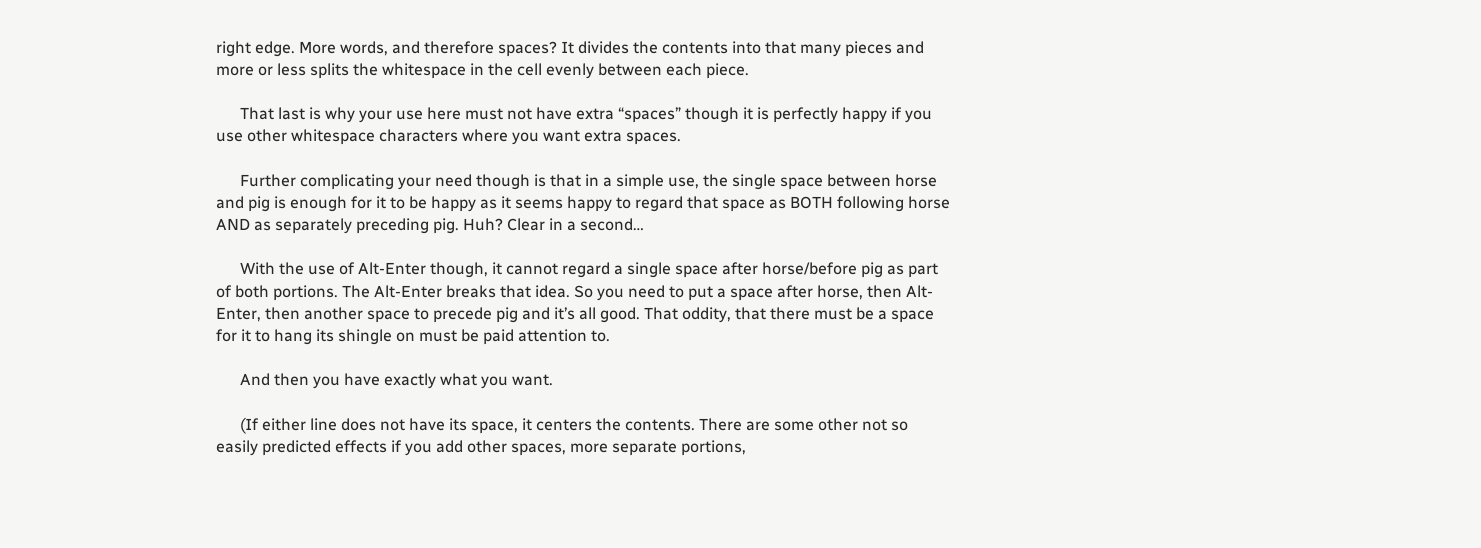right edge. More words, and therefore spaces? It divides the contents into that many pieces and more or less splits the whitespace in the cell evenly between each piece.

      That last is why your use here must not have extra “spaces” though it is perfectly happy if you use other whitespace characters where you want extra spaces.

      Further complicating your need though is that in a simple use, the single space between horse and pig is enough for it to be happy as it seems happy to regard that space as BOTH following horse AND as separately preceding pig. Huh? Clear in a second…

      With the use of Alt-Enter though, it cannot regard a single space after horse/before pig as part of both portions. The Alt-Enter breaks that idea. So you need to put a space after horse, then Alt-Enter, then another space to precede pig and it’s all good. That oddity, that there must be a space for it to hang its shingle on must be paid attention to.

      And then you have exactly what you want.

      (If either line does not have its space, it centers the contents. There are some other not so easily predicted effects if you add other spaces, more separate portions,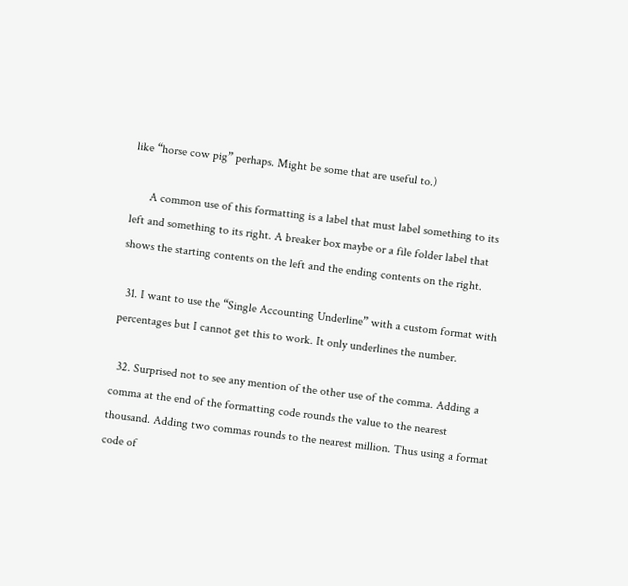like “horse cow pig” perhaps. Might be some that are useful to.)

      A common use of this formatting is a label that must label something to its left and something to its right. A breaker box maybe or a file folder label that shows the starting contents on the left and the ending contents on the right.

  31. I want to use the “Single Accounting Underline” with a custom format with percentages but I cannot get this to work. It only underlines the number.

  32. Surprised not to see any mention of the other use of the comma. Adding a comma at the end of the formatting code rounds the value to the nearest thousand. Adding two commas rounds to the nearest million. Thus using a format code of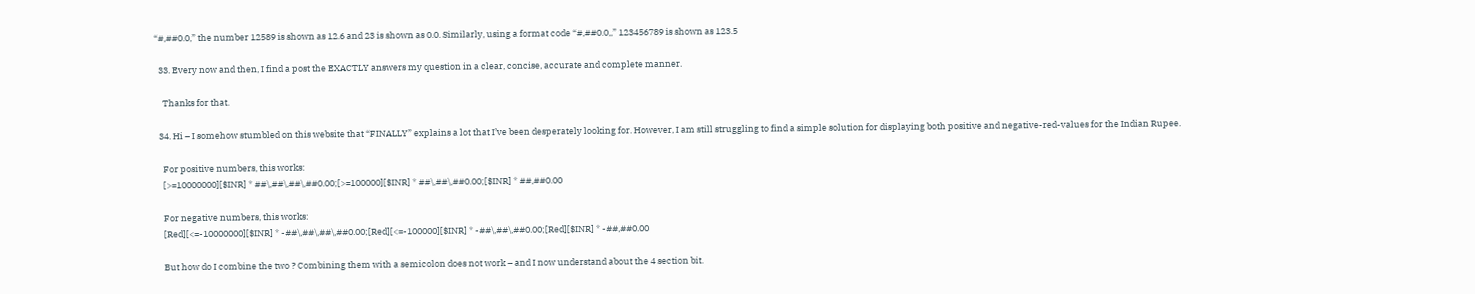“#,##0.0,” the number 12589 is shown as 12.6 and 23 is shown as 0.0. Similarly, using a format code “#,##0.0,,” 123456789 is shown as 123.5

  33. Every now and then, I find a post the EXACTLY answers my question in a clear, concise, accurate and complete manner.

    Thanks for that.

  34. Hi – I somehow stumbled on this website that “FINALLY” explains a lot that I’ve been desperately looking for. However, I am still struggling to find a simple solution for displaying both positive and negative-red-values for the Indian Rupee.

    For positive numbers, this works:
    [>=10000000][$INR] * ##\,##\,##\,##0.00;[>=100000][$INR] * ##\,##\,##0.00;[$INR] * ##,##0.00

    For negative numbers, this works:
    [Red][<=-10000000][$INR] * -##\,##\,##\,##0.00;[Red][<=-100000][$INR] * -##\,##\,##0.00;[Red][$INR] * -##,##0.00

    But how do I combine the two ? Combining them with a semicolon does not work – and I now understand about the 4 section bit.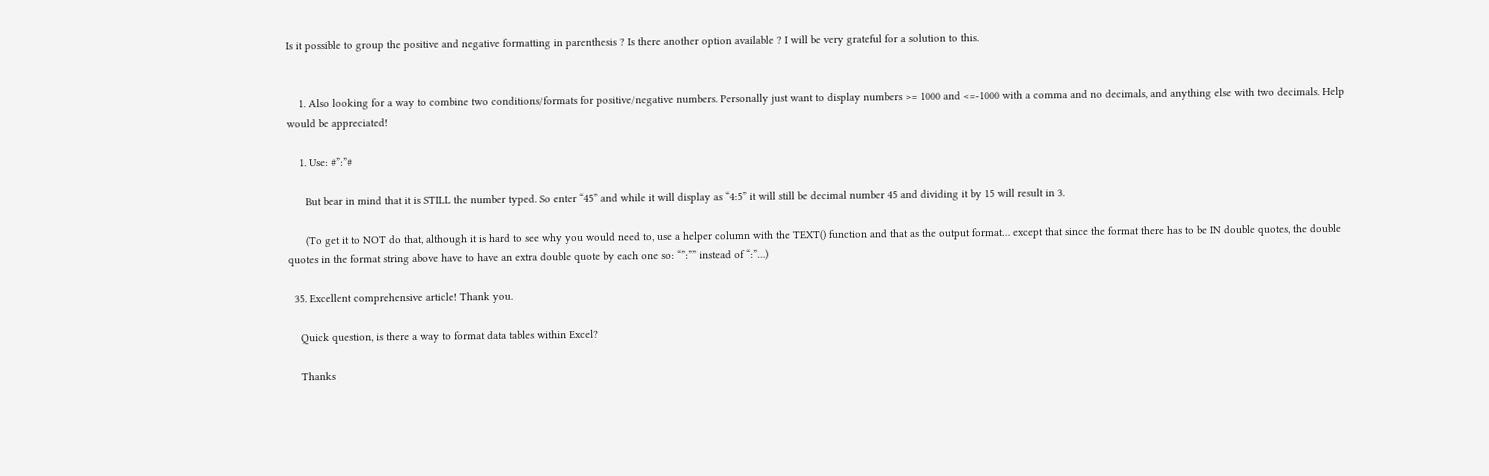Is it possible to group the positive and negative formatting in parenthesis ? Is there another option available ? I will be very grateful for a solution to this.


    1. Also looking for a way to combine two conditions/formats for positive/negative numbers. Personally just want to display numbers >= 1000 and <=-1000 with a comma and no decimals, and anything else with two decimals. Help would be appreciated!

    1. Use: #”:”#

      But bear in mind that it is STILL the number typed. So enter “45” and while it will display as “4:5” it will still be decimal number 45 and dividing it by 15 will result in 3.

      (To get it to NOT do that, although it is hard to see why you would need to, use a helper column with the TEXT() function and that as the output format… except that since the format there has to be IN double quotes, the double quotes in the format string above have to have an extra double quote by each one so: “”:”” instead of “:”…)

  35. Excellent comprehensive article! Thank you.

    Quick question, is there a way to format data tables within Excel?

    Thanks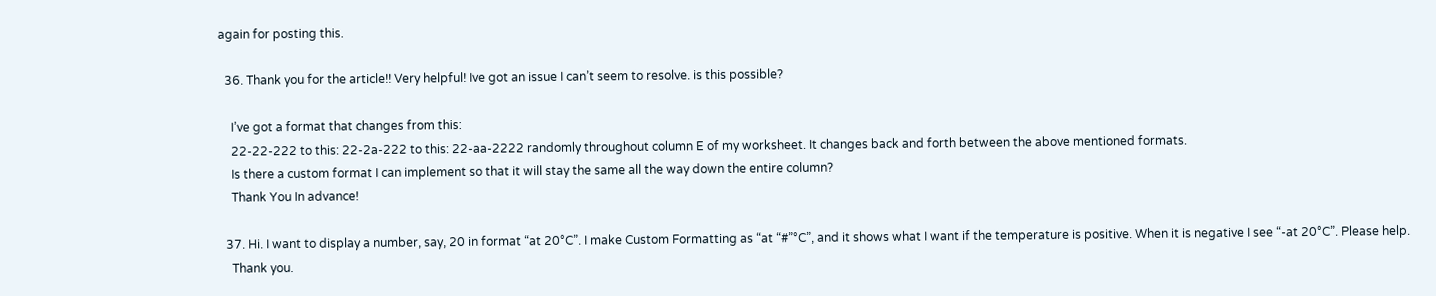again for posting this.

  36. Thank you for the article!! Very helpful! Ive got an issue I can’t seem to resolve. is this possible?

    I’ve got a format that changes from this:
    22-22-222 to this: 22-2a-222 to this: 22-aa-2222 randomly throughout column E of my worksheet. It changes back and forth between the above mentioned formats.
    Is there a custom format I can implement so that it will stay the same all the way down the entire column?
    Thank You In advance!

  37. Hi. I want to display a number, say, 20 in format “at 20°C”. I make Custom Formatting as “at “#”°C”, and it shows what I want if the temperature is positive. When it is negative I see “-at 20°C”. Please help.
    Thank you.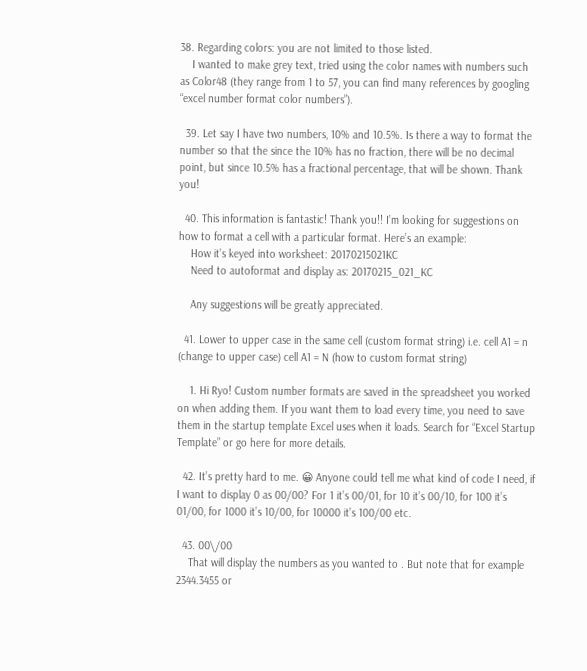38. Regarding colors: you are not limited to those listed.
    I wanted to make grey text, tried using the color names with numbers such as Color48 (they range from 1 to 57, you can find many references by googling “excel number format color numbers”).

  39. Let say I have two numbers, 10% and 10.5%. Is there a way to format the number so that the since the 10% has no fraction, there will be no decimal point, but since 10.5% has a fractional percentage, that will be shown. Thank you!

  40. This information is fantastic! Thank you!! I’m looking for suggestions on how to format a cell with a particular format. Here’s an example:
    How it’s keyed into worksheet: 20170215021KC
    Need to autoformat and display as: 20170215_021_KC

    Any suggestions will be greatly appreciated.

  41. Lower to upper case in the same cell (custom format string) i.e. cell A1 = n (change to upper case) cell A1 = N (how to custom format string)

    1. Hi Ryo! Custom number formats are saved in the spreadsheet you worked on when adding them. If you want them to load every time, you need to save them in the startup template Excel uses when it loads. Search for “Excel Startup Template” or go here for more details.

  42. It’s pretty hard to me. 😀 Anyone could tell me what kind of code I need, if I want to display 0 as 00/00? For 1 it’s 00/01, for 10 it’s 00/10, for 100 it’s 01/00, for 1000 it’s 10/00, for 10000 it’s 100/00 etc.

  43. 00\/00
    That will display the numbers as you wanted to . But note that for example 2344.3455 or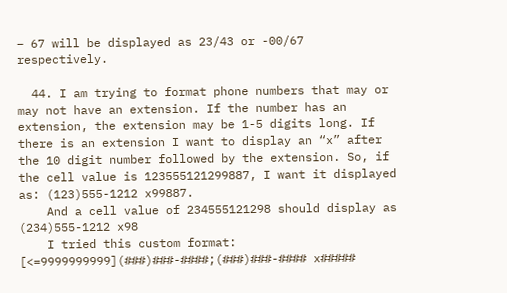– 67 will be displayed as 23/43 or -00/67 respectively.

  44. I am trying to format phone numbers that may or may not have an extension. If the number has an extension, the extension may be 1-5 digits long. If there is an extension I want to display an “x” after the 10 digit number followed by the extension. So, if the cell value is 123555121299887, I want it displayed as: (123)555-1212 x99887.
    And a cell value of 234555121298 should display as (234)555-1212 x98
    I tried this custom format: [<=9999999999](###)###-####;(###)###-#### x#####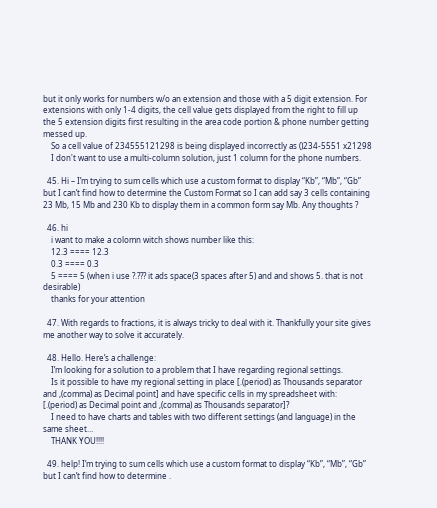but it only works for numbers w/o an extension and those with a 5 digit extension. For extensions with only 1-4 digits, the cell value gets displayed from the right to fill up the 5 extension digits first resulting in the area code portion & phone number getting messed up.
    So a cell value of 234555121298 is being displayed incorrectly as ()234-5551 x21298
    I don't want to use a multi-column solution, just 1 column for the phone numbers.

  45. Hi – I’m trying to sum cells which use a custom format to display “Kb”, “Mb”, “Gb” but I can’t find how to determine the Custom Format so I can add say 3 cells containing 23 Mb, 15 Mb and 230 Kb to display them in a common form say Mb. Any thoughts ?

  46. hi
    i want to make a colomn witch shows number like this:
    12.3 ==== 12.3
    0.3 ==== 0.3
    5 ==== 5 (when i use ?.??? it ads space(3 spaces after 5) and and shows 5. that is not desirable)
    thanks for your attention

  47. With regards to fractions, it is always tricky to deal with it. Thankfully your site gives me another way to solve it accurately.

  48. Hello. Here’s a challenge:
    I’m looking for a solution to a problem that I have regarding regional settings.
    Is it possible to have my regional setting in place [.(period) as Thousands separator and ,(comma) as Decimal point] and have specific cells in my spreadsheet with: [.(period) as Decimal point and ,(comma) as Thousands separator]?
    I need to have charts and tables with two different settings (and language) in the same sheet…
    THANK YOU!!!!

  49. help! I’m trying to sum cells which use a custom format to display “Kb”, “Mb”, “Gb” but I can’t find how to determine .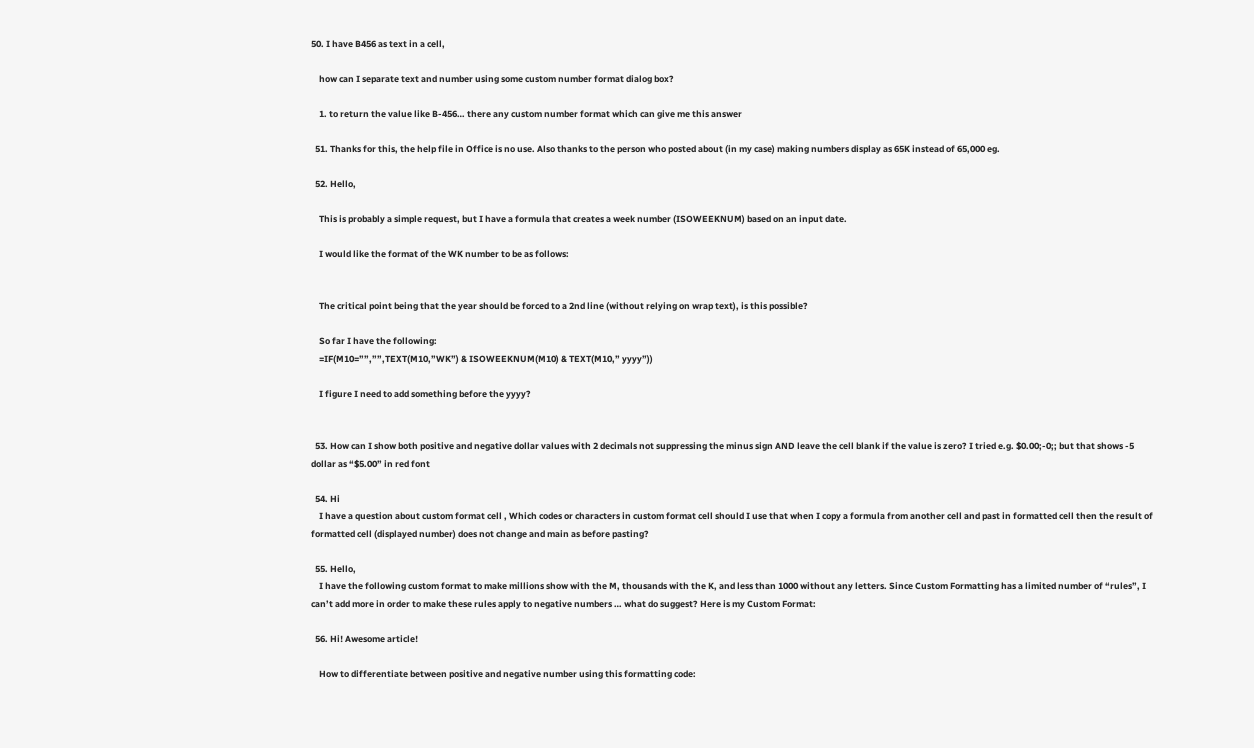50. I have B456 as text in a cell,

    how can I separate text and number using some custom number format dialog box?

    1. to return the value like B-456… there any custom number format which can give me this answer

  51. Thanks for this, the help file in Office is no use. Also thanks to the person who posted about (in my case) making numbers display as 65K instead of 65,000 eg.

  52. Hello,

    This is probably a simple request, but I have a formula that creates a week number (ISOWEEKNUM) based on an input date.

    I would like the format of the WK number to be as follows:


    The critical point being that the year should be forced to a 2nd line (without relying on wrap text), is this possible?

    So far I have the following:
    =IF(M10=””,””,TEXT(M10,”WK”) & ISOWEEKNUM(M10) & TEXT(M10,” yyyy”))

    I figure I need to add something before the yyyy?


  53. How can I show both positive and negative dollar values with 2 decimals not suppressing the minus sign AND leave the cell blank if the value is zero? I tried e.g. $0.00;-0;; but that shows -5 dollar as “$5.00” in red font

  54. Hi
    I have a question about custom format cell , Which codes or characters in custom format cell should I use that when I copy a formula from another cell and past in formatted cell then the result of formatted cell (displayed number) does not change and main as before pasting?

  55. Hello,
    I have the following custom format to make millions show with the M, thousands with the K, and less than 1000 without any letters. Since Custom Formatting has a limited number of “rules”, I can’t add more in order to make these rules apply to negative numbers … what do suggest? Here is my Custom Format:

  56. Hi! Awesome article!

    How to differentiate between positive and negative number using this formatting code: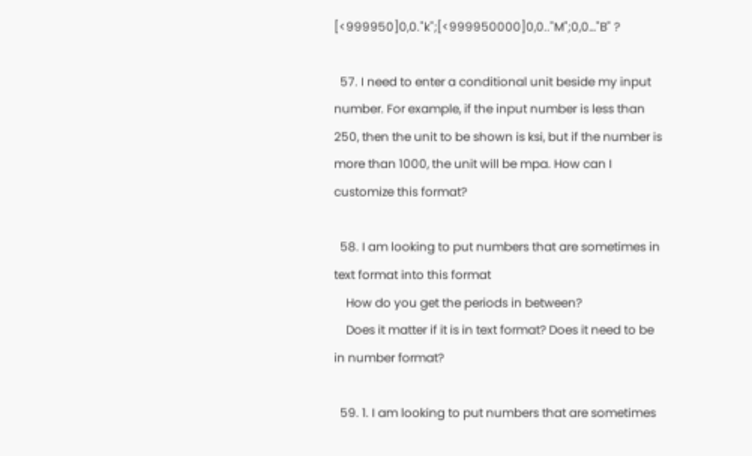[<999950]0,0."k";[<999950000]0,0.."M";0,0…"B" ?

  57. I need to enter a conditional unit beside my input number. For example, if the input number is less than 250, then the unit to be shown is ksi, but if the number is more than 1000, the unit will be mpa. How can I customize this format?

  58. I am looking to put numbers that are sometimes in text format into this format
    How do you get the periods in between?
    Does it matter if it is in text format? Does it need to be in number format?

  59. 1. I am looking to put numbers that are sometimes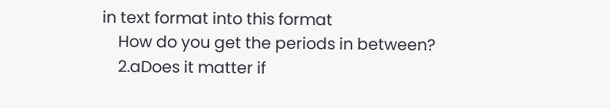in text format into this format
    How do you get the periods in between?
    2.aDoes it matter if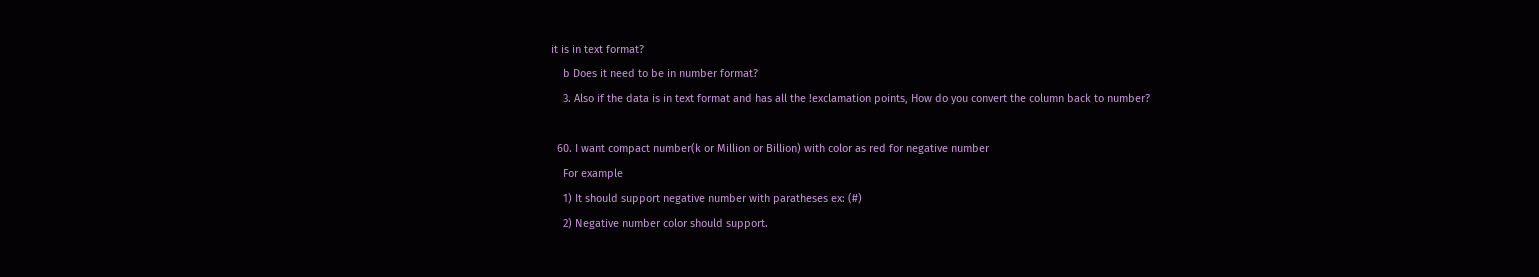it is in text format?
    b Does it need to be in number format?
    3. Also if the data is in text format and has all the !exclamation points, How do you convert the column back to number?

  60. I want compact number(k or Million or Billion) with color as red for negative number
    For example
    1) It should support negative number with paratheses ex: (#)
    2) Negative number color should support.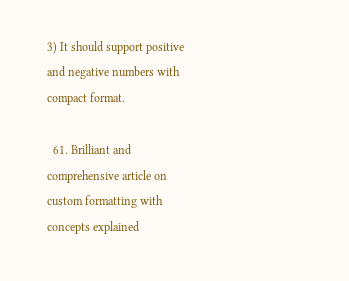3) It should support positive and negative numbers with compact format.

  61. Brilliant and comprehensive article on custom formatting with concepts explained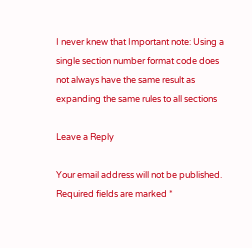I never knew that Important note: Using a single section number format code does not always have the same result as expanding the same rules to all sections

Leave a Reply

Your email address will not be published. Required fields are marked *